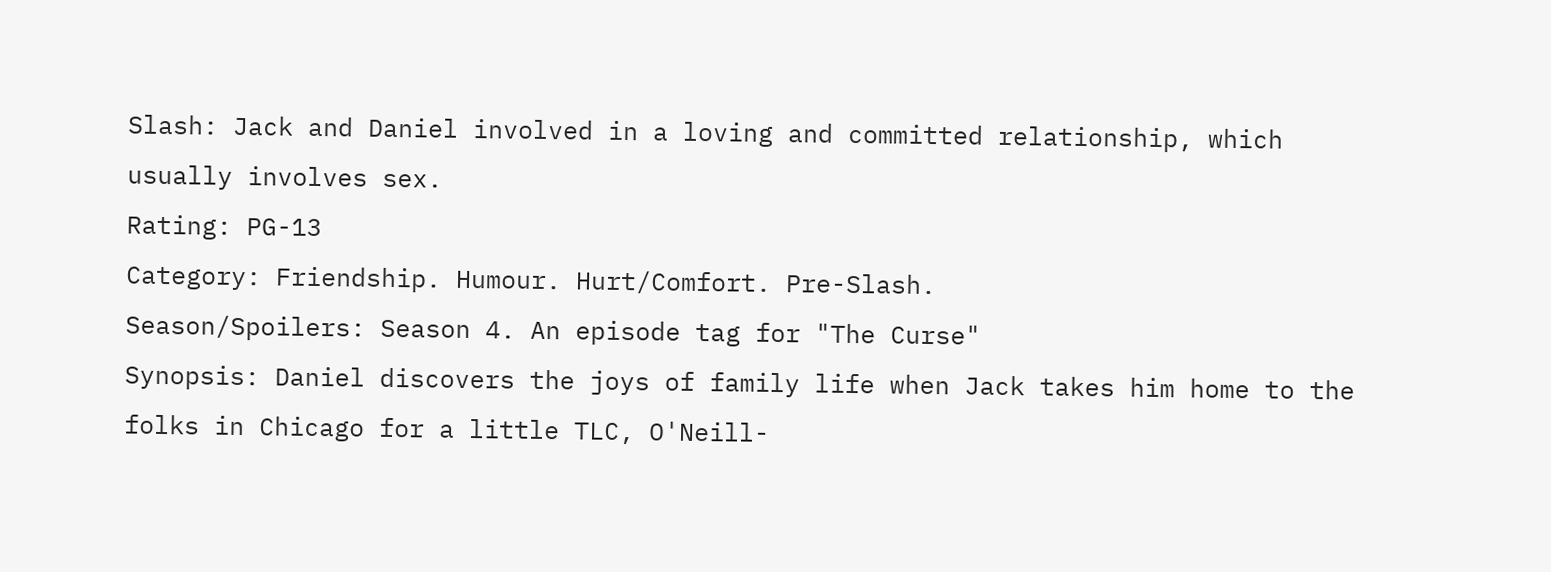Slash: Jack and Daniel involved in a loving and committed relationship, which usually involves sex.
Rating: PG-13
Category: Friendship. Humour. Hurt/Comfort. Pre-Slash.
Season/Spoilers: Season 4. An episode tag for "The Curse"
Synopsis: Daniel discovers the joys of family life when Jack takes him home to the folks in Chicago for a little TLC, O'Neill-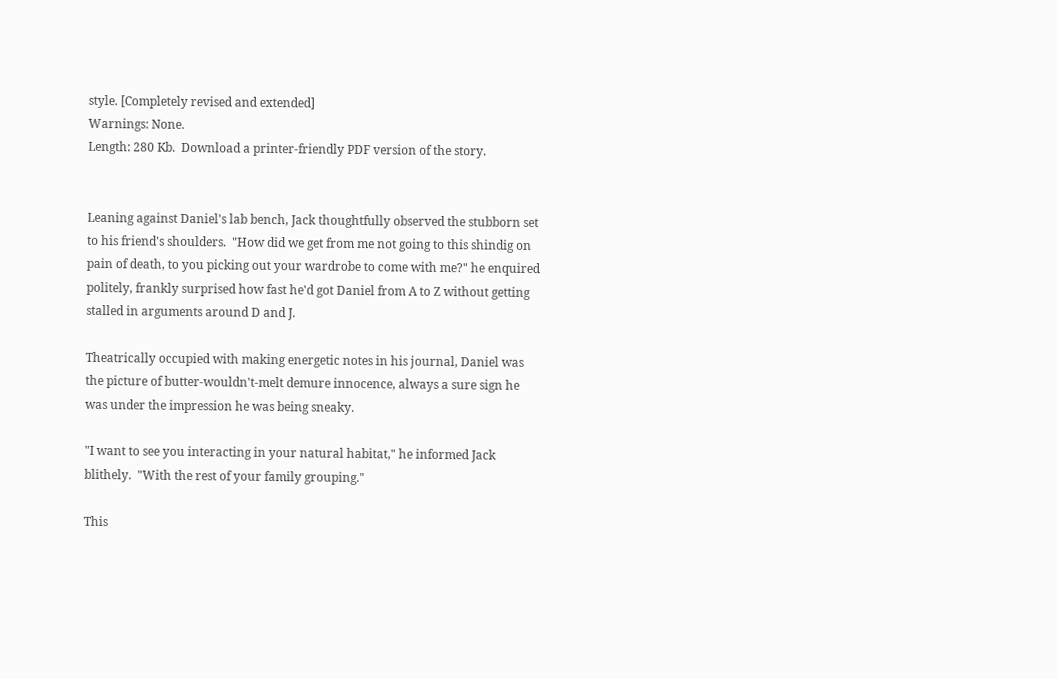style. [Completely revised and extended]
Warnings: None.
Length: 280 Kb.  Download a printer-friendly PDF version of the story.


Leaning against Daniel's lab bench, Jack thoughtfully observed the stubborn set to his friend's shoulders.  "How did we get from me not going to this shindig on pain of death, to you picking out your wardrobe to come with me?" he enquired politely, frankly surprised how fast he'd got Daniel from A to Z without getting stalled in arguments around D and J.

Theatrically occupied with making energetic notes in his journal, Daniel was the picture of butter-wouldn't-melt demure innocence, always a sure sign he was under the impression he was being sneaky.

"I want to see you interacting in your natural habitat," he informed Jack blithely.  "With the rest of your family grouping."

This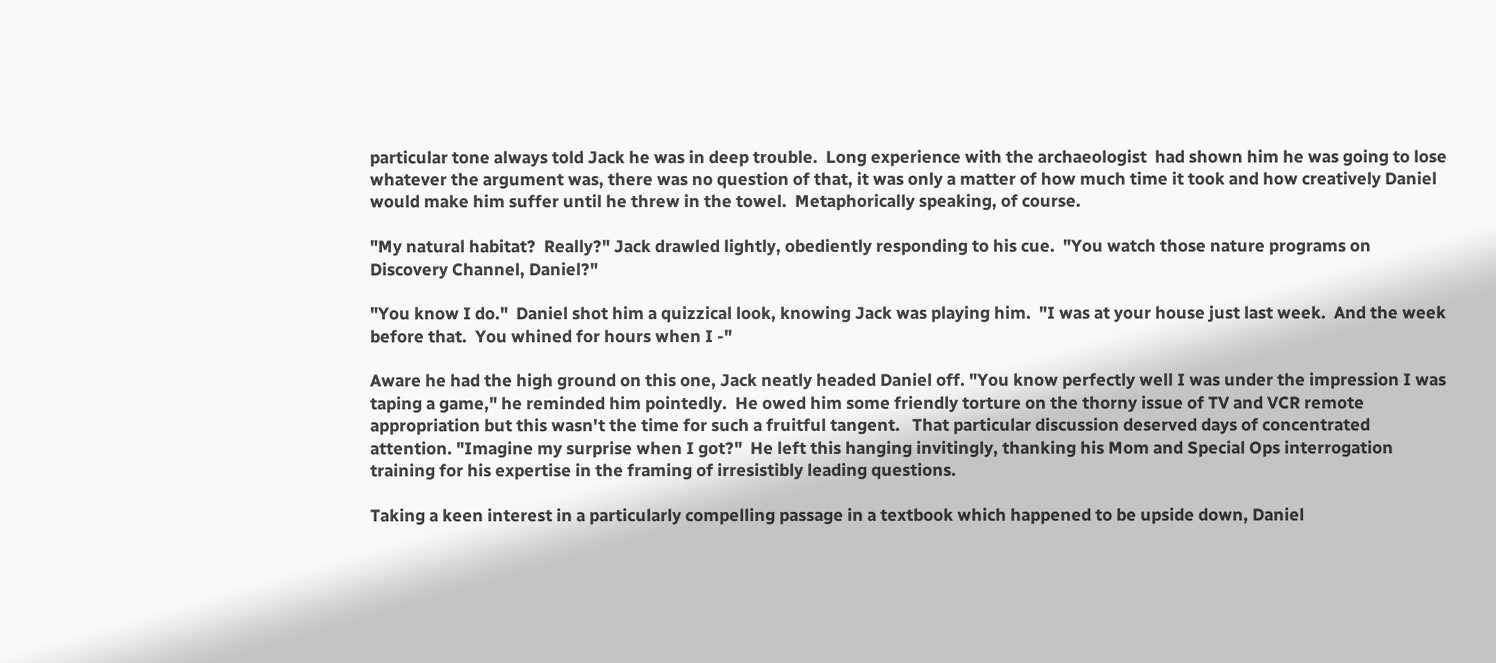particular tone always told Jack he was in deep trouble.  Long experience with the archaeologist  had shown him he was going to lose whatever the argument was, there was no question of that, it was only a matter of how much time it took and how creatively Daniel would make him suffer until he threw in the towel.  Metaphorically speaking, of course.

"My natural habitat?  Really?" Jack drawled lightly, obediently responding to his cue.  "You watch those nature programs on Discovery Channel, Daniel?"

"You know I do."  Daniel shot him a quizzical look, knowing Jack was playing him.  "I was at your house just last week.  And the week before that.  You whined for hours when I -"

Aware he had the high ground on this one, Jack neatly headed Daniel off. "You know perfectly well I was under the impression I was taping a game," he reminded him pointedly.  He owed him some friendly torture on the thorny issue of TV and VCR remote appropriation but this wasn't the time for such a fruitful tangent.   That particular discussion deserved days of concentrated attention. "Imagine my surprise when I got?"  He left this hanging invitingly, thanking his Mom and Special Ops interrogation training for his expertise in the framing of irresistibly leading questions.

Taking a keen interest in a particularly compelling passage in a textbook which happened to be upside down, Daniel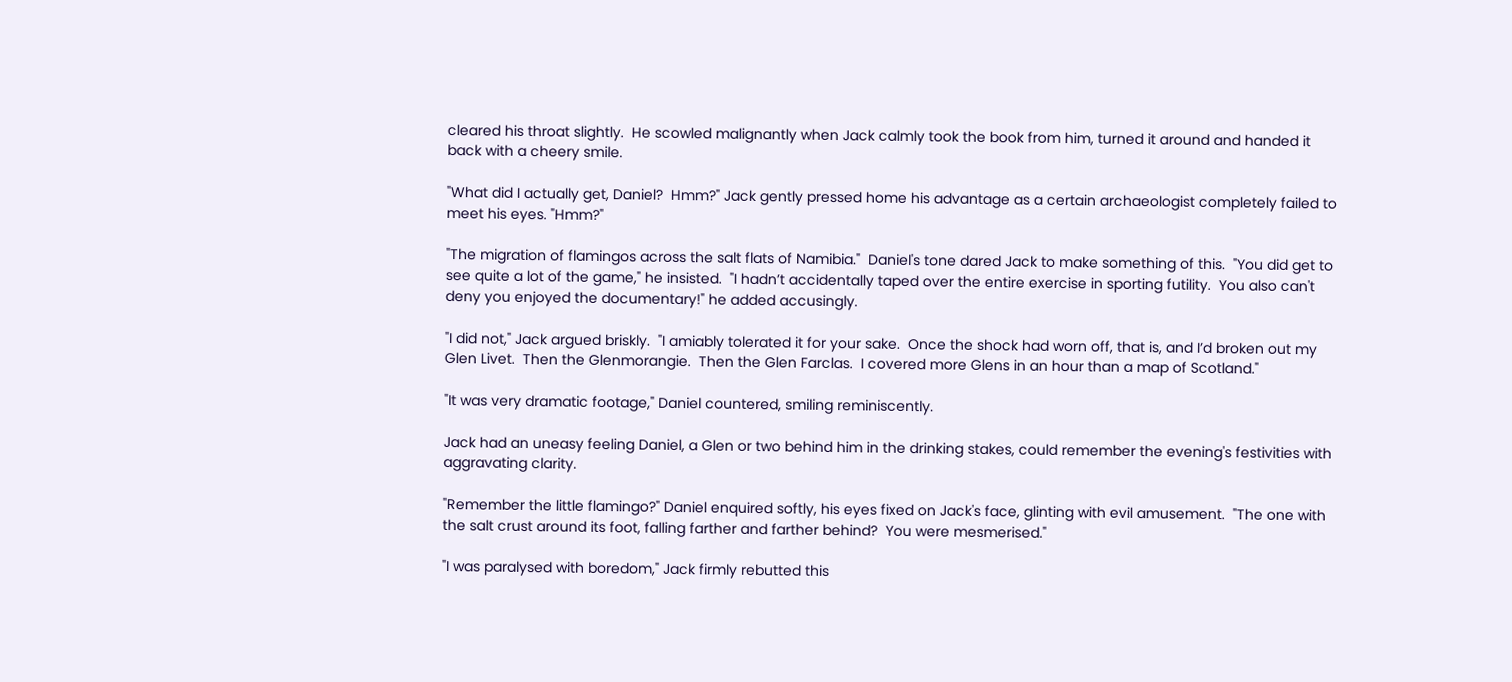cleared his throat slightly.  He scowled malignantly when Jack calmly took the book from him, turned it around and handed it back with a cheery smile.

"What did I actually get, Daniel?  Hmm?" Jack gently pressed home his advantage as a certain archaeologist completely failed to meet his eyes. "Hmm?"

"The migration of flamingos across the salt flats of Namibia."  Daniel's tone dared Jack to make something of this.  "You did get to see quite a lot of the game," he insisted.  "I hadn’t accidentally taped over the entire exercise in sporting futility.  You also can't deny you enjoyed the documentary!" he added accusingly.

"I did not," Jack argued briskly.  "I amiably tolerated it for your sake.  Once the shock had worn off, that is, and I’d broken out my Glen Livet.  Then the Glenmorangie.  Then the Glen Farclas.  I covered more Glens in an hour than a map of Scotland."

"It was very dramatic footage," Daniel countered, smiling reminiscently.

Jack had an uneasy feeling Daniel, a Glen or two behind him in the drinking stakes, could remember the evening's festivities with aggravating clarity.

"Remember the little flamingo?" Daniel enquired softly, his eyes fixed on Jack's face, glinting with evil amusement.  "The one with the salt crust around its foot, falling farther and farther behind?  You were mesmerised."

"I was paralysed with boredom," Jack firmly rebutted this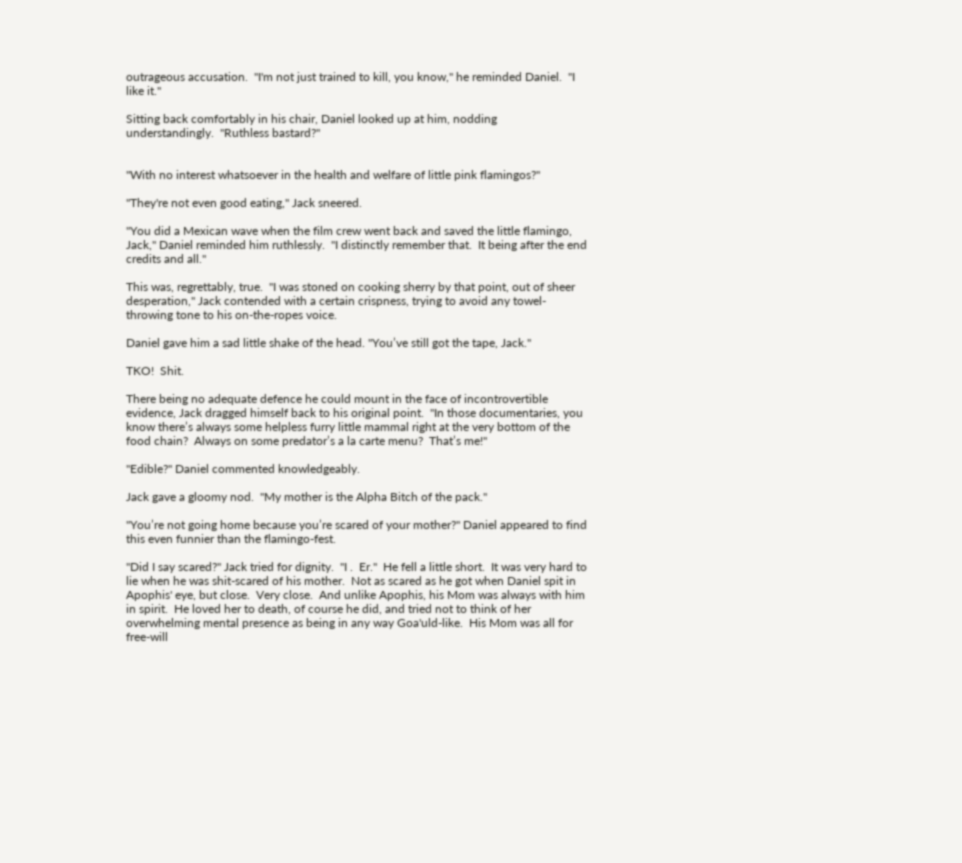outrageous accusation.  "I'm not just trained to kill, you know," he reminded Daniel.  "I like it."

Sitting back comfortably in his chair, Daniel looked up at him, nodding understandingly.  "Ruthless bastard?"


"With no interest whatsoever in the health and welfare of little pink flamingos?"

"They're not even good eating," Jack sneered.

"You did a Mexican wave when the film crew went back and saved the little flamingo, Jack," Daniel reminded him ruthlessly.  "I distinctly remember that.  It being after the end credits and all."

This was, regrettably, true.  "I was stoned on cooking sherry by that point, out of sheer desperation," Jack contended with a certain crispness, trying to avoid any towel-throwing tone to his on-the-ropes voice.

Daniel gave him a sad little shake of the head. "You’ve still got the tape, Jack."

TKO!  Shit.

There being no adequate defence he could mount in the face of incontrovertible evidence, Jack dragged himself back to his original point.  "In those documentaries, you know there’s always some helpless furry little mammal right at the very bottom of the food chain?  Always on some predator’s a la carte menu?  That’s me!"

"Edible?" Daniel commented knowledgeably.

Jack gave a gloomy nod.  "My mother is the Alpha Bitch of the pack."

"You’re not going home because you’re scared of your mother?" Daniel appeared to find this even funnier than the flamingo-fest.

"Did I say scared?" Jack tried for dignity.  "I .  Er."  He fell a little short.  It was very hard to lie when he was shit-scared of his mother.  Not as scared as he got when Daniel spit in Apophis' eye, but close.  Very close.  And unlike Apophis, his Mom was always with him in spirit.  He loved her to death, of course he did, and tried not to think of her overwhelming mental presence as being in any way Goa'uld-like.  His Mom was all for free-will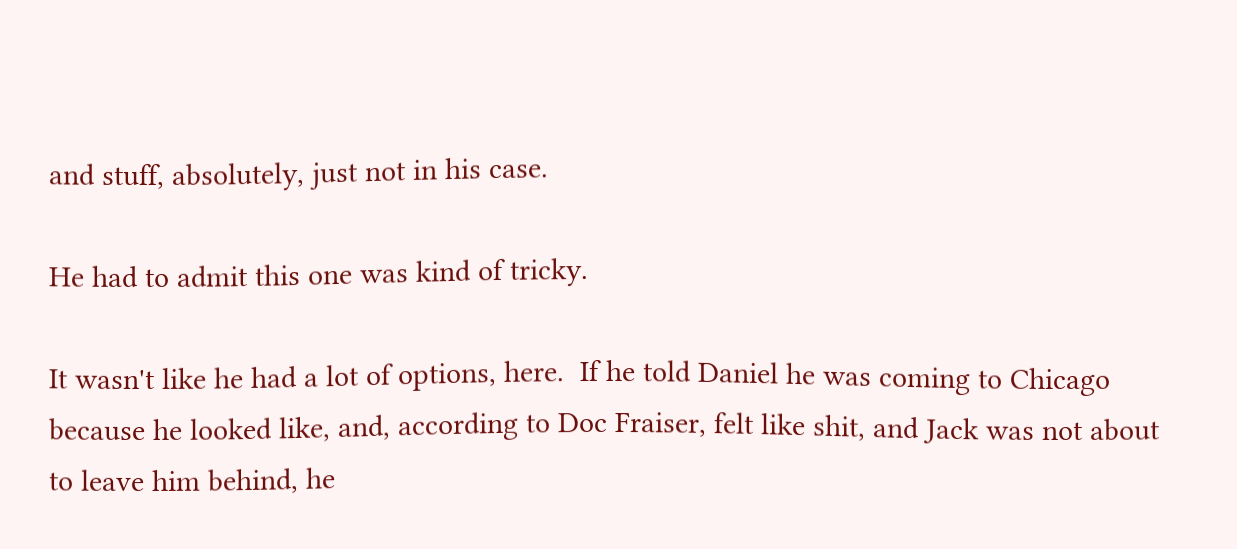and stuff, absolutely, just not in his case.

He had to admit this one was kind of tricky.

It wasn't like he had a lot of options, here.  If he told Daniel he was coming to Chicago because he looked like, and, according to Doc Fraiser, felt like shit, and Jack was not about to leave him behind, he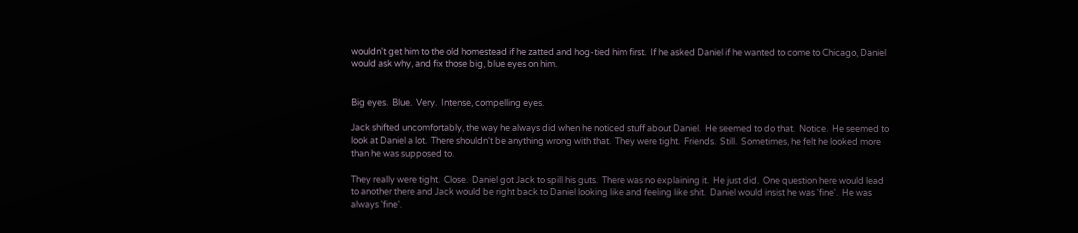wouldn't get him to the old homestead if he zatted and hog-tied him first.  If he asked Daniel if he wanted to come to Chicago, Daniel would ask why, and fix those big, blue eyes on him.


Big eyes.  Blue.  Very.  Intense, compelling eyes.

Jack shifted uncomfortably, the way he always did when he noticed stuff about Daniel.  He seemed to do that.  Notice.  He seemed to look at Daniel a lot.  There shouldn't be anything wrong with that.  They were tight.  Friends.  Still.  Sometimes, he felt he looked more than he was supposed to.

They really were tight.  Close.  Daniel got Jack to spill his guts.  There was no explaining it.  He just did.  One question here would lead to another there and Jack would be right back to Daniel looking like and feeling like shit.  Daniel would insist he was 'fine'.  He was always 'fine'.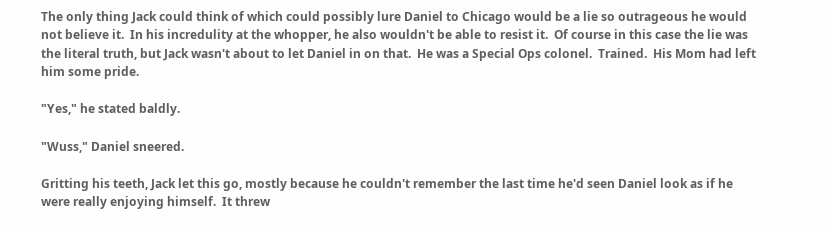The only thing Jack could think of which could possibly lure Daniel to Chicago would be a lie so outrageous he would not believe it.  In his incredulity at the whopper, he also wouldn't be able to resist it.  Of course in this case the lie was the literal truth, but Jack wasn't about to let Daniel in on that.  He was a Special Ops colonel.  Trained.  His Mom had left him some pride.

"Yes," he stated baldly.

"Wuss," Daniel sneered.

Gritting his teeth, Jack let this go, mostly because he couldn't remember the last time he'd seen Daniel look as if he were really enjoying himself.  It threw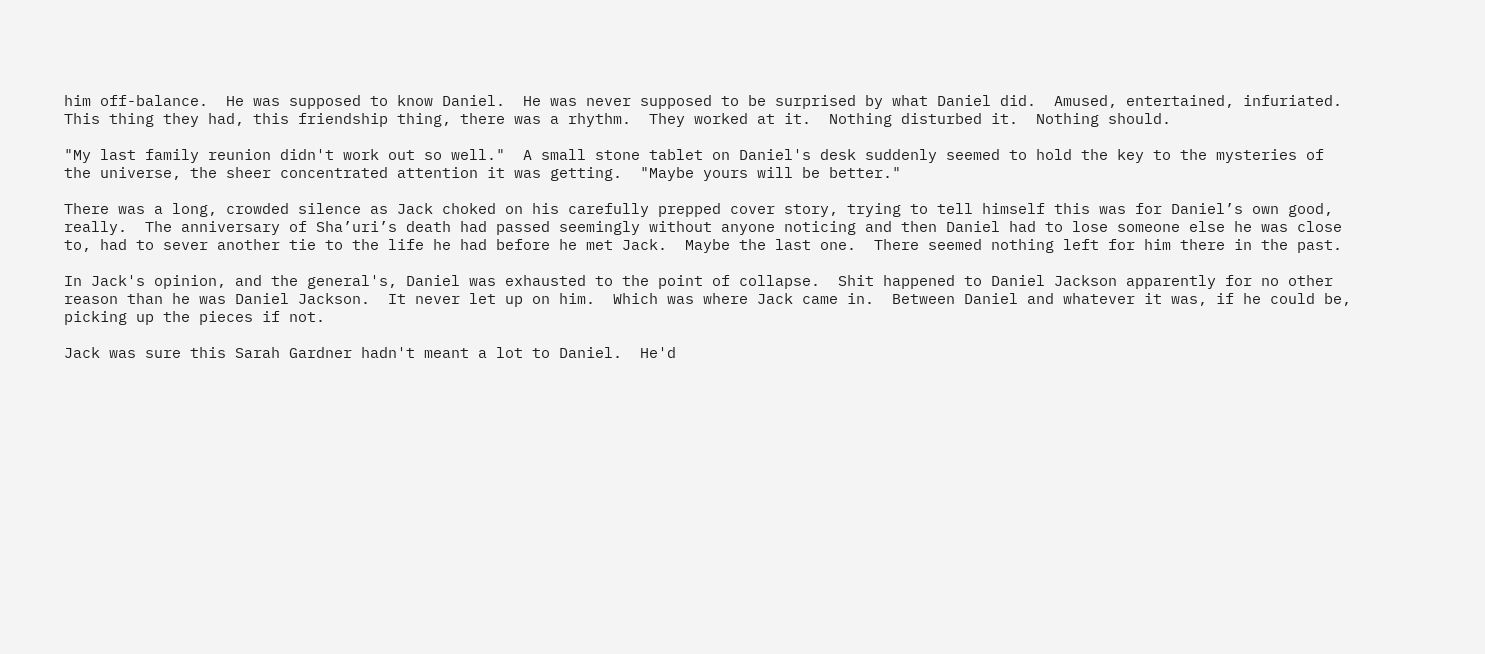him off-balance.  He was supposed to know Daniel.  He was never supposed to be surprised by what Daniel did.  Amused, entertained, infuriated.  This thing they had, this friendship thing, there was a rhythm.  They worked at it.  Nothing disturbed it.  Nothing should.

"My last family reunion didn't work out so well."  A small stone tablet on Daniel's desk suddenly seemed to hold the key to the mysteries of the universe, the sheer concentrated attention it was getting.  "Maybe yours will be better."

There was a long, crowded silence as Jack choked on his carefully prepped cover story, trying to tell himself this was for Daniel’s own good, really.  The anniversary of Sha’uri’s death had passed seemingly without anyone noticing and then Daniel had to lose someone else he was close to, had to sever another tie to the life he had before he met Jack.  Maybe the last one.  There seemed nothing left for him there in the past.

In Jack's opinion, and the general's, Daniel was exhausted to the point of collapse.  Shit happened to Daniel Jackson apparently for no other reason than he was Daniel Jackson.  It never let up on him.  Which was where Jack came in.  Between Daniel and whatever it was, if he could be, picking up the pieces if not.

Jack was sure this Sarah Gardner hadn't meant a lot to Daniel.  He'd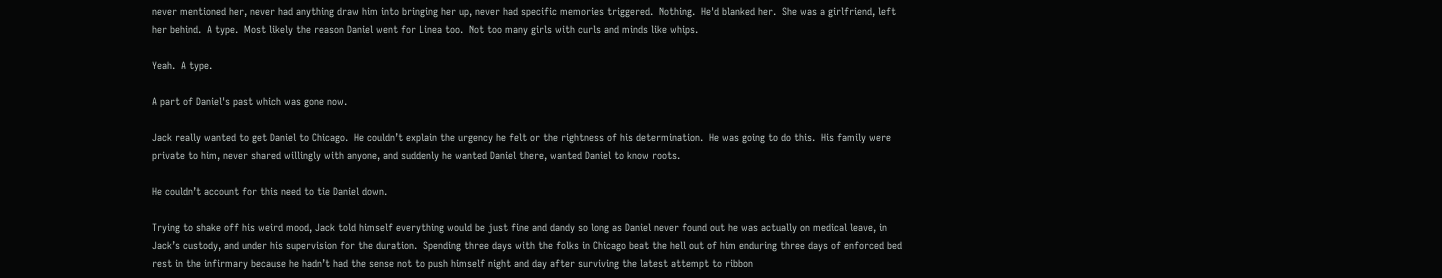never mentioned her, never had anything draw him into bringing her up, never had specific memories triggered.  Nothing.  He'd blanked her.  She was a girlfriend, left her behind.  A type.  Most likely the reason Daniel went for Linea too.  Not too many girls with curls and minds like whips.

Yeah.  A type.

A part of Daniel's past which was gone now.

Jack really wanted to get Daniel to Chicago.  He couldn’t explain the urgency he felt or the rightness of his determination.  He was going to do this.  His family were private to him, never shared willingly with anyone, and suddenly he wanted Daniel there, wanted Daniel to know roots.

He couldn’t account for this need to tie Daniel down.

Trying to shake off his weird mood, Jack told himself everything would be just fine and dandy so long as Daniel never found out he was actually on medical leave, in Jack’s custody, and under his supervision for the duration.  Spending three days with the folks in Chicago beat the hell out of him enduring three days of enforced bed rest in the infirmary because he hadn’t had the sense not to push himself night and day after surviving the latest attempt to ribbon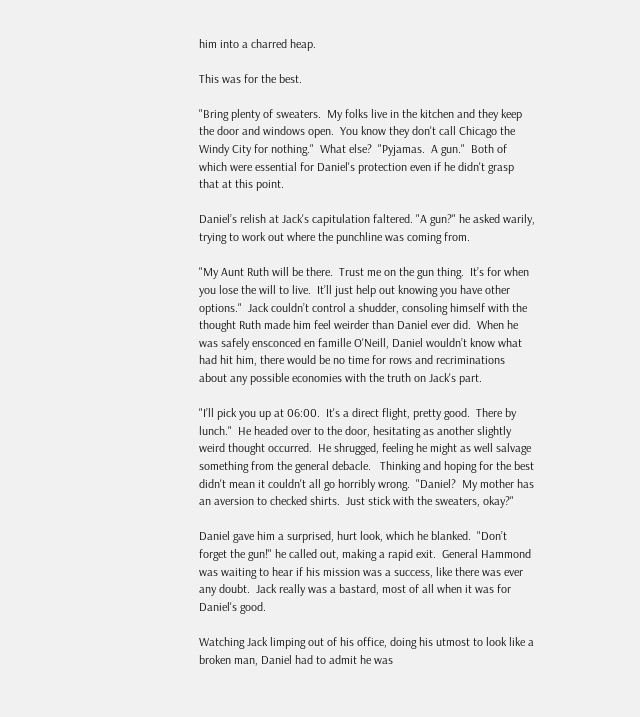him into a charred heap.

This was for the best.

"Bring plenty of sweaters.  My folks live in the kitchen and they keep the door and windows open.  You know they don't call Chicago the Windy City for nothing."  What else?  "Pyjamas.  A gun."  Both of which were essential for Daniel's protection even if he didn't grasp that at this point.

Daniel’s relish at Jack's capitulation faltered. "A gun?" he asked warily, trying to work out where the punchline was coming from.

"My Aunt Ruth will be there.  Trust me on the gun thing.  It’s for when you lose the will to live.  It’ll just help out knowing you have other options."  Jack couldn’t control a shudder, consoling himself with the thought Ruth made him feel weirder than Daniel ever did.  When he was safely ensconced en famille O'Neill, Daniel wouldn’t know what had hit him, there would be no time for rows and recriminations about any possible economies with the truth on Jack's part.

"I’ll pick you up at 06:00.  It's a direct flight, pretty good.  There by lunch."  He headed over to the door, hesitating as another slightly weird thought occurred.  He shrugged, feeling he might as well salvage something from the general debacle.   Thinking and hoping for the best didn't mean it couldn't all go horribly wrong.  "Daniel?  My mother has an aversion to checked shirts.  Just stick with the sweaters, okay?"

Daniel gave him a surprised, hurt look, which he blanked.  "Don’t forget the gun!" he called out, making a rapid exit.  General Hammond was waiting to hear if his mission was a success, like there was ever any doubt.  Jack really was a bastard, most of all when it was for Daniel's good.

Watching Jack limping out of his office, doing his utmost to look like a broken man, Daniel had to admit he was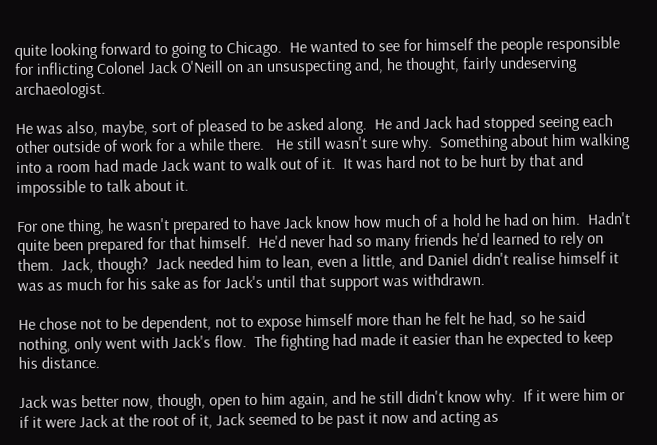quite looking forward to going to Chicago.  He wanted to see for himself the people responsible for inflicting Colonel Jack O'Neill on an unsuspecting and, he thought, fairly undeserving archaeologist.

He was also, maybe, sort of pleased to be asked along.  He and Jack had stopped seeing each other outside of work for a while there.   He still wasn't sure why.  Something about him walking into a room had made Jack want to walk out of it.  It was hard not to be hurt by that and impossible to talk about it.

For one thing, he wasn't prepared to have Jack know how much of a hold he had on him.  Hadn't quite been prepared for that himself.  He'd never had so many friends he'd learned to rely on them.  Jack, though?  Jack needed him to lean, even a little, and Daniel didn't realise himself it was as much for his sake as for Jack's until that support was withdrawn.

He chose not to be dependent, not to expose himself more than he felt he had, so he said nothing, only went with Jack's flow.  The fighting had made it easier than he expected to keep his distance.

Jack was better now, though, open to him again, and he still didn't know why.  If it were him or if it were Jack at the root of it, Jack seemed to be past it now and acting as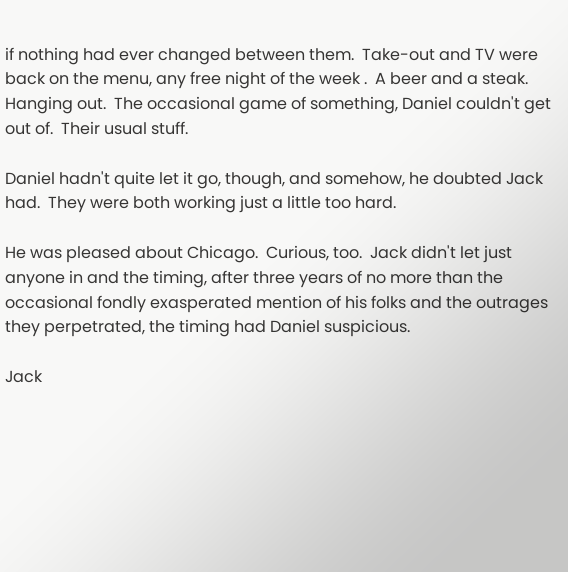if nothing had ever changed between them.  Take-out and TV were back on the menu, any free night of the week .  A beer and a steak.  Hanging out.  The occasional game of something, Daniel couldn't get out of.  Their usual stuff.

Daniel hadn't quite let it go, though, and somehow, he doubted Jack had.  They were both working just a little too hard.

He was pleased about Chicago.  Curious, too.  Jack didn't let just anyone in and the timing, after three years of no more than the occasional fondly exasperated mention of his folks and the outrages they perpetrated, the timing had Daniel suspicious.

Jack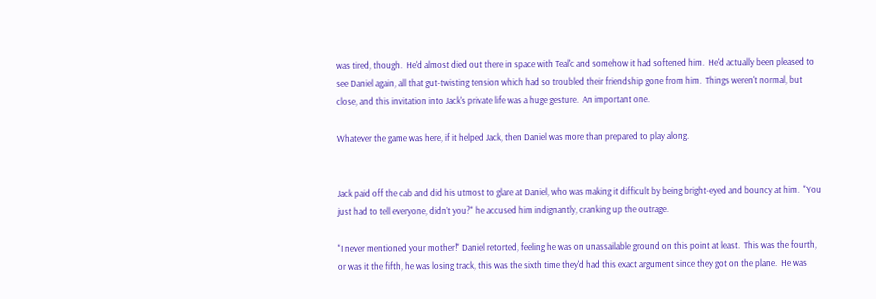was tired, though.  He'd almost died out there in space with Teal'c and somehow it had softened him.  He'd actually been pleased to see Daniel again, all that gut-twisting tension which had so troubled their friendship gone from him.  Things weren't normal, but close, and this invitation into Jack's private life was a huge gesture.  An important one.

Whatever the game was here, if it helped Jack, then Daniel was more than prepared to play along.


Jack paid off the cab and did his utmost to glare at Daniel, who was making it difficult by being bright-eyed and bouncy at him.  "You just had to tell everyone, didn’t you?" he accused him indignantly, cranking up the outrage.

"I never mentioned your mother!" Daniel retorted, feeling he was on unassailable ground on this point at least.  This was the fourth, or was it the fifth, he was losing track, this was the sixth time they'd had this exact argument since they got on the plane.  He was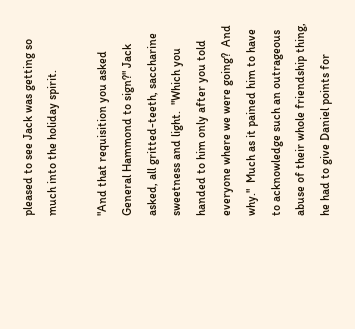pleased to see Jack was getting so much into the holiday spirit.

"And that requisition you asked General Hammond to sign?" Jack asked, all gritted-teeth, saccharine sweetness and light.  "Which you handed to him only after you told everyone where we were going?  And why."  Much as it pained him to have to acknowledge such an outrageous abuse of their whole friendship thing, he had to give Daniel points for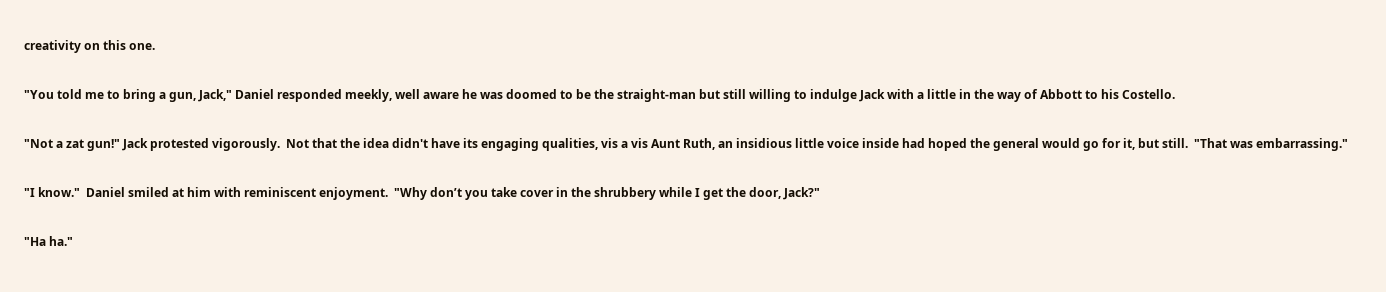creativity on this one.

"You told me to bring a gun, Jack," Daniel responded meekly, well aware he was doomed to be the straight-man but still willing to indulge Jack with a little in the way of Abbott to his Costello.

"Not a zat gun!" Jack protested vigorously.  Not that the idea didn't have its engaging qualities, vis a vis Aunt Ruth, an insidious little voice inside had hoped the general would go for it, but still.  "That was embarrassing."

"I know."  Daniel smiled at him with reminiscent enjoyment.  "Why don’t you take cover in the shrubbery while I get the door, Jack?"

"Ha ha."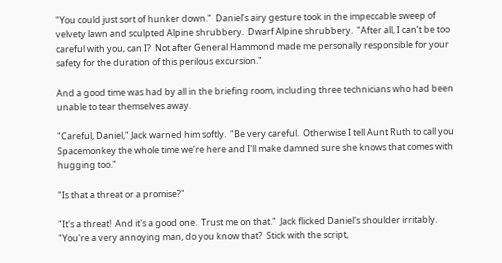"You could just sort of hunker down."  Daniel’s airy gesture took in the impeccable sweep of velvety lawn and sculpted Alpine shrubbery.  Dwarf Alpine shrubbery.  "After all, I can’t be too careful with you, can I?  Not after General Hammond made me personally responsible for your safety for the duration of this perilous excursion."

And a good time was had by all in the briefing room, including three technicians who had been unable to tear themselves away.

"Careful, Daniel," Jack warned him softly.  "Be very careful.  Otherwise I tell Aunt Ruth to call you Spacemonkey the whole time we’re here and I'll make damned sure she knows that comes with hugging too."

"Is that a threat or a promise?"

"It's a threat!  And it's a good one.  Trust me on that."  Jack flicked Daniel's shoulder irritably.  "You're a very annoying man, do you know that?  Stick with the script,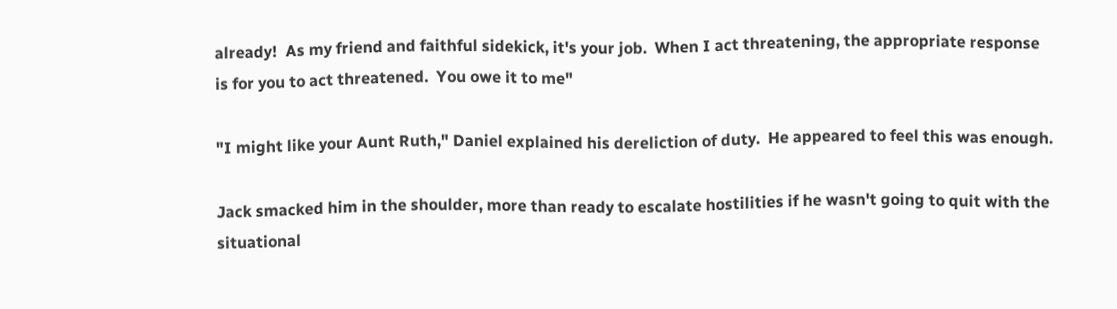already!  As my friend and faithful sidekick, it's your job.  When I act threatening, the appropriate response is for you to act threatened.  You owe it to me"

"I might like your Aunt Ruth," Daniel explained his dereliction of duty.  He appeared to feel this was enough.

Jack smacked him in the shoulder, more than ready to escalate hostilities if he wasn't going to quit with the situational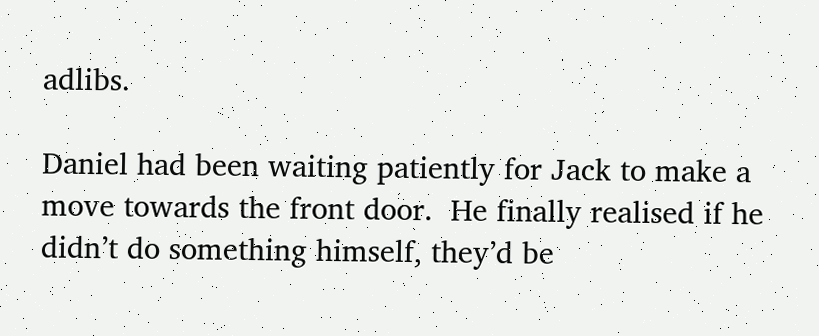adlibs.

Daniel had been waiting patiently for Jack to make a move towards the front door.  He finally realised if he didn’t do something himself, they’d be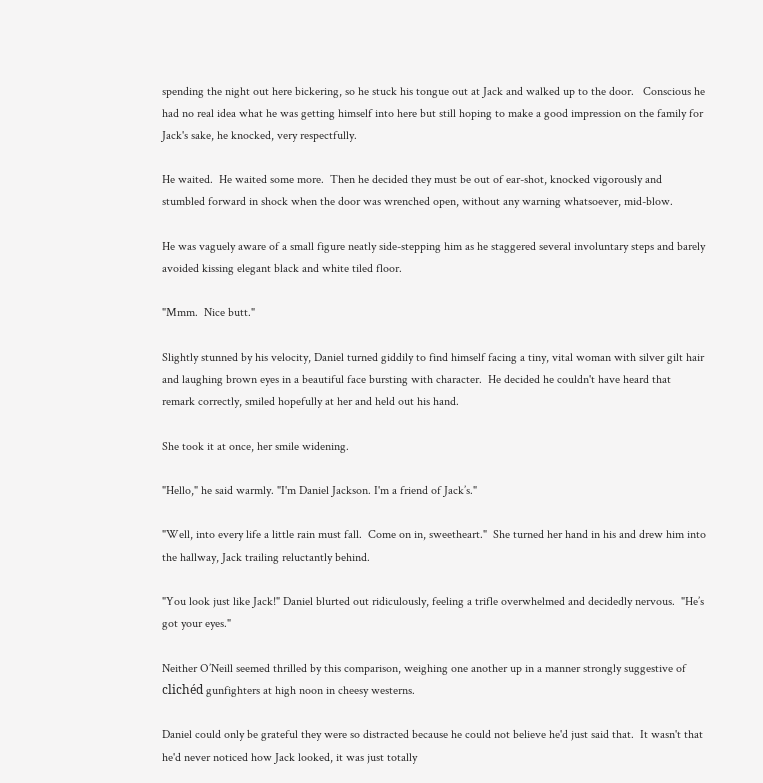spending the night out here bickering, so he stuck his tongue out at Jack and walked up to the door.   Conscious he had no real idea what he was getting himself into here but still hoping to make a good impression on the family for Jack's sake, he knocked, very respectfully.

He waited.  He waited some more.  Then he decided they must be out of ear-shot, knocked vigorously and stumbled forward in shock when the door was wrenched open, without any warning whatsoever, mid-blow.

He was vaguely aware of a small figure neatly side-stepping him as he staggered several involuntary steps and barely avoided kissing elegant black and white tiled floor.

"Mmm.  Nice butt."

Slightly stunned by his velocity, Daniel turned giddily to find himself facing a tiny, vital woman with silver gilt hair and laughing brown eyes in a beautiful face bursting with character.  He decided he couldn't have heard that remark correctly, smiled hopefully at her and held out his hand.

She took it at once, her smile widening.

"Hello," he said warmly. "I'm Daniel Jackson. I'm a friend of Jack’s."

"Well, into every life a little rain must fall.  Come on in, sweetheart."  She turned her hand in his and drew him into the hallway, Jack trailing reluctantly behind.

"You look just like Jack!" Daniel blurted out ridiculously, feeling a trifle overwhelmed and decidedly nervous.  "He’s got your eyes."

Neither O’Neill seemed thrilled by this comparison, weighing one another up in a manner strongly suggestive of clichéd gunfighters at high noon in cheesy westerns.

Daniel could only be grateful they were so distracted because he could not believe he'd just said that.  It wasn't that he'd never noticed how Jack looked, it was just totally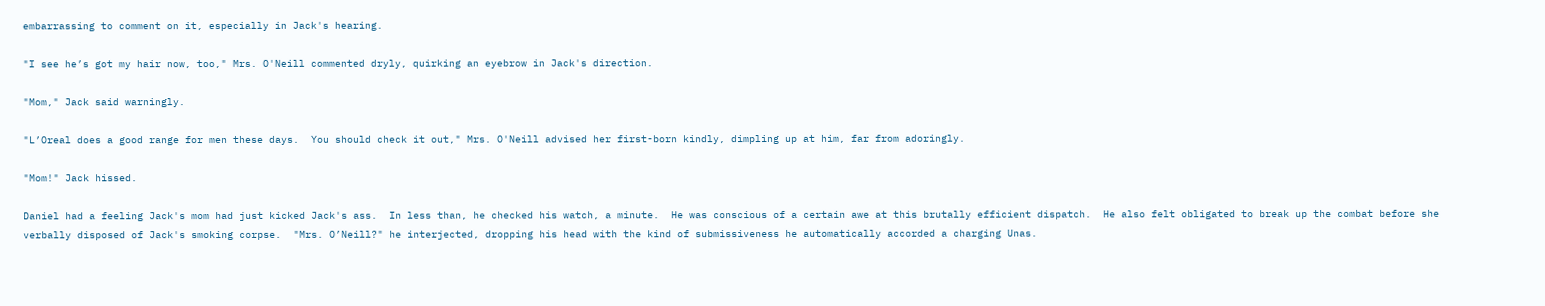embarrassing to comment on it, especially in Jack's hearing.

"I see he’s got my hair now, too," Mrs. O'Neill commented dryly, quirking an eyebrow in Jack's direction.

"Mom," Jack said warningly.

"L’Oreal does a good range for men these days.  You should check it out," Mrs. O'Neill advised her first-born kindly, dimpling up at him, far from adoringly.

"Mom!" Jack hissed.

Daniel had a feeling Jack's mom had just kicked Jack's ass.  In less than, he checked his watch, a minute.  He was conscious of a certain awe at this brutally efficient dispatch.  He also felt obligated to break up the combat before she verbally disposed of Jack's smoking corpse.  "Mrs. O’Neill?" he interjected, dropping his head with the kind of submissiveness he automatically accorded a charging Unas.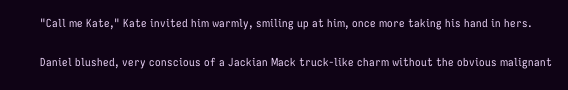"Call me Kate," Kate invited him warmly, smiling up at him, once more taking his hand in hers.

Daniel blushed, very conscious of a Jackian Mack truck-like charm without the obvious malignant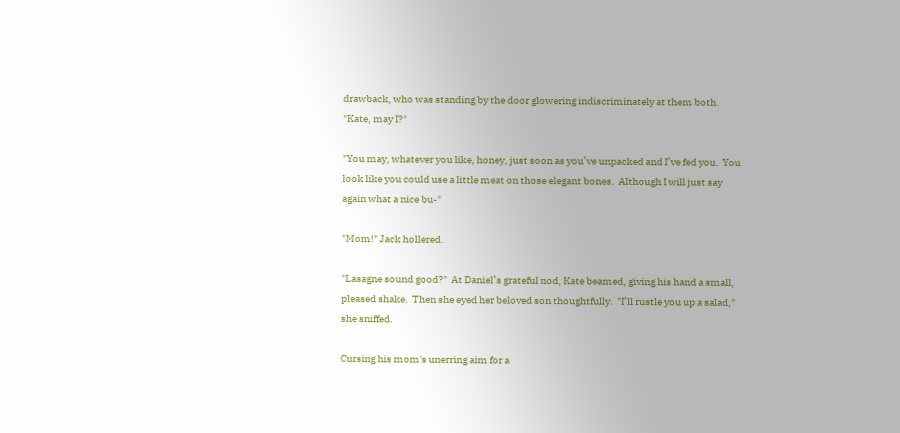drawback, who was standing by the door glowering indiscriminately at them both.  "Kate, may I?"

"You may, whatever you like, honey, just soon as you’ve unpacked and I’ve fed you.  You look like you could use a little meat on those elegant bones.  Although I will just say again what a nice bu-"

"Mom!" Jack hollered.

"Lasagne sound good?"  At Daniel’s grateful nod, Kate beamed, giving his hand a small, pleased shake.  Then she eyed her beloved son thoughtfully.  "I’ll rustle you up a salad," she sniffed.

Cursing his mom's unerring aim for a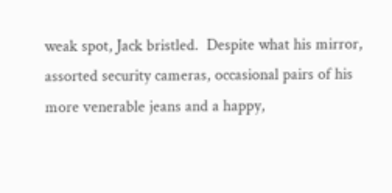weak spot, Jack bristled.  Despite what his mirror, assorted security cameras, occasional pairs of his more venerable jeans and a happy,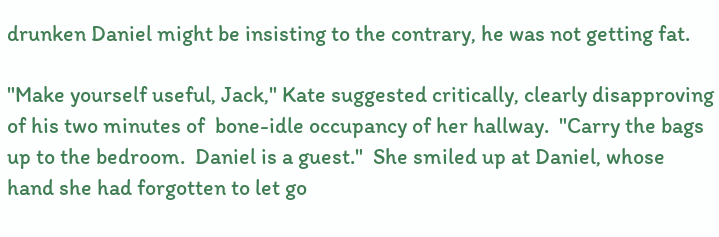drunken Daniel might be insisting to the contrary, he was not getting fat.

"Make yourself useful, Jack," Kate suggested critically, clearly disapproving of his two minutes of  bone-idle occupancy of her hallway.  "Carry the bags up to the bedroom.  Daniel is a guest."  She smiled up at Daniel, whose hand she had forgotten to let go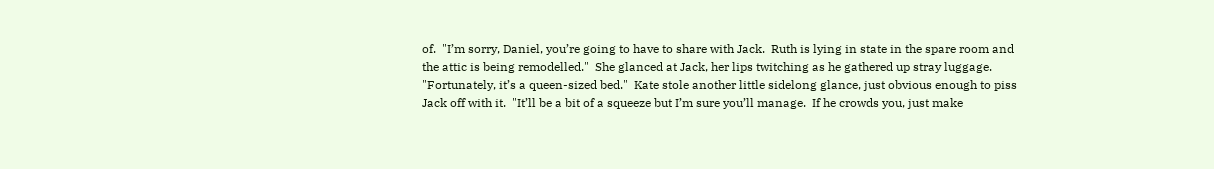of.  "I’m sorry, Daniel, you’re going to have to share with Jack.  Ruth is lying in state in the spare room and the attic is being remodelled."  She glanced at Jack, her lips twitching as he gathered up stray luggage.  "Fortunately, it’s a queen-sized bed."  Kate stole another little sidelong glance, just obvious enough to piss Jack off with it.  "It’ll be a bit of a squeeze but I’m sure you’ll manage.  If he crowds you, just make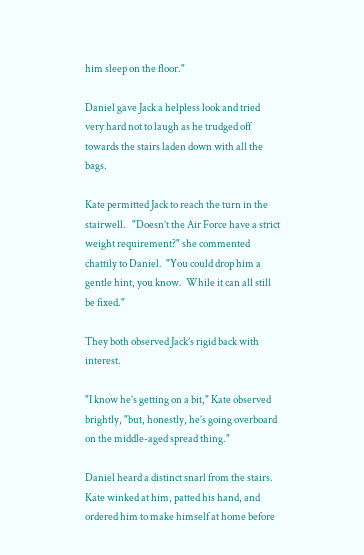him sleep on the floor."

Daniel gave Jack a helpless look and tried very hard not to laugh as he trudged off towards the stairs laden down with all the bags.

Kate permitted Jack to reach the turn in the stairwell.   "Doesn’t the Air Force have a strict weight requirement?" she commented chattily to Daniel.  "You could drop him a gentle hint, you know.  While it can all still be fixed."

They both observed Jack’s rigid back with interest.

"I know he’s getting on a bit," Kate observed brightly, "but, honestly, he’s going overboard on the middle-aged spread thing."

Daniel heard a distinct snarl from the stairs.  Kate winked at him, patted his hand, and ordered him to make himself at home before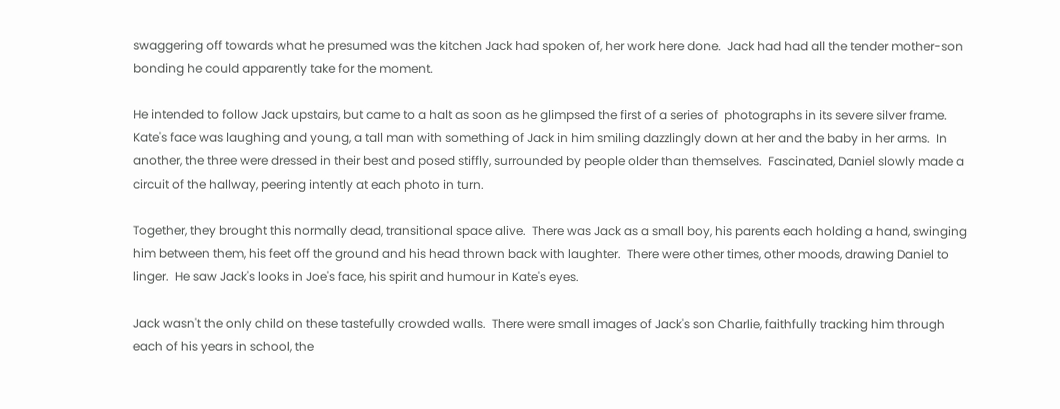swaggering off towards what he presumed was the kitchen Jack had spoken of, her work here done.  Jack had had all the tender mother-son bonding he could apparently take for the moment.

He intended to follow Jack upstairs, but came to a halt as soon as he glimpsed the first of a series of  photographs in its severe silver frame.  Kate's face was laughing and young, a tall man with something of Jack in him smiling dazzlingly down at her and the baby in her arms.  In another, the three were dressed in their best and posed stiffly, surrounded by people older than themselves.  Fascinated, Daniel slowly made a circuit of the hallway, peering intently at each photo in turn.

Together, they brought this normally dead, transitional space alive.  There was Jack as a small boy, his parents each holding a hand, swinging him between them, his feet off the ground and his head thrown back with laughter.  There were other times, other moods, drawing Daniel to linger.  He saw Jack's looks in Joe's face, his spirit and humour in Kate's eyes.

Jack wasn't the only child on these tastefully crowded walls.  There were small images of Jack's son Charlie, faithfully tracking him through each of his years in school, the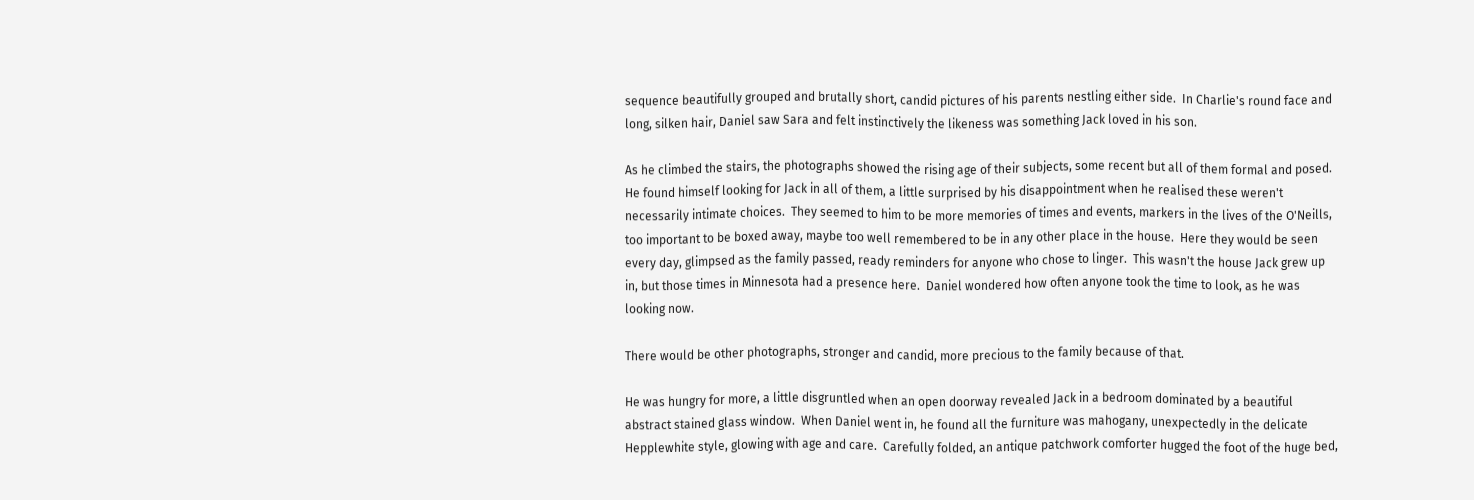sequence beautifully grouped and brutally short, candid pictures of his parents nestling either side.  In Charlie's round face and long, silken hair, Daniel saw Sara and felt instinctively the likeness was something Jack loved in his son.

As he climbed the stairs, the photographs showed the rising age of their subjects, some recent but all of them formal and posed.  He found himself looking for Jack in all of them, a little surprised by his disappointment when he realised these weren't necessarily intimate choices.  They seemed to him to be more memories of times and events, markers in the lives of the O'Neills, too important to be boxed away, maybe too well remembered to be in any other place in the house.  Here they would be seen every day, glimpsed as the family passed, ready reminders for anyone who chose to linger.  This wasn't the house Jack grew up in, but those times in Minnesota had a presence here.  Daniel wondered how often anyone took the time to look, as he was looking now.

There would be other photographs, stronger and candid, more precious to the family because of that.

He was hungry for more, a little disgruntled when an open doorway revealed Jack in a bedroom dominated by a beautiful abstract stained glass window.  When Daniel went in, he found all the furniture was mahogany, unexpectedly in the delicate Hepplewhite style, glowing with age and care.  Carefully folded, an antique patchwork comforter hugged the foot of the huge bed,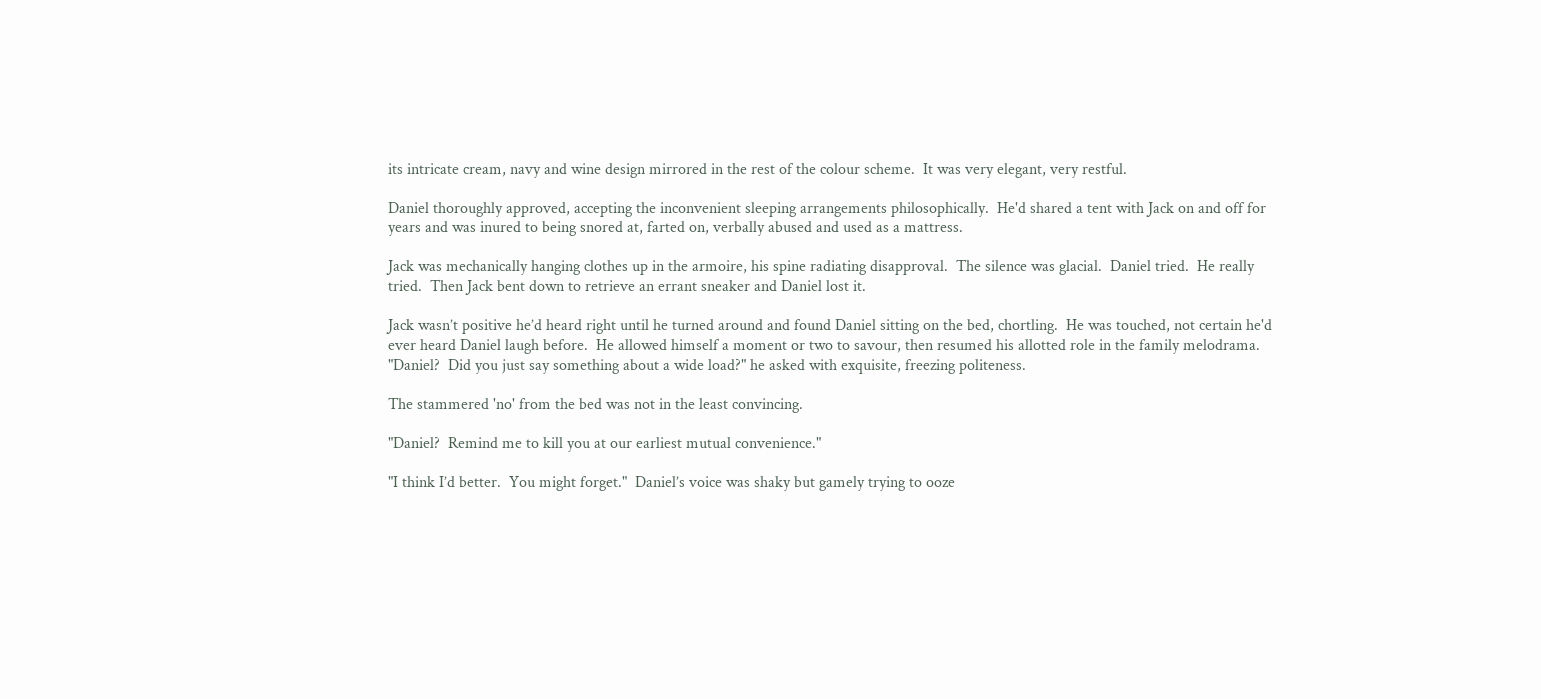its intricate cream, navy and wine design mirrored in the rest of the colour scheme.  It was very elegant, very restful.

Daniel thoroughly approved, accepting the inconvenient sleeping arrangements philosophically.  He'd shared a tent with Jack on and off for years and was inured to being snored at, farted on, verbally abused and used as a mattress.

Jack was mechanically hanging clothes up in the armoire, his spine radiating disapproval.  The silence was glacial.  Daniel tried.  He really tried.  Then Jack bent down to retrieve an errant sneaker and Daniel lost it.

Jack wasn’t positive he’d heard right until he turned around and found Daniel sitting on the bed, chortling.  He was touched, not certain he'd ever heard Daniel laugh before.  He allowed himself a moment or two to savour, then resumed his allotted role in the family melodrama.  "Daniel?  Did you just say something about a wide load?" he asked with exquisite, freezing politeness.

The stammered 'no' from the bed was not in the least convincing.

"Daniel?  Remind me to kill you at our earliest mutual convenience."

"I think I’d better.  You might forget."  Daniel’s voice was shaky but gamely trying to ooze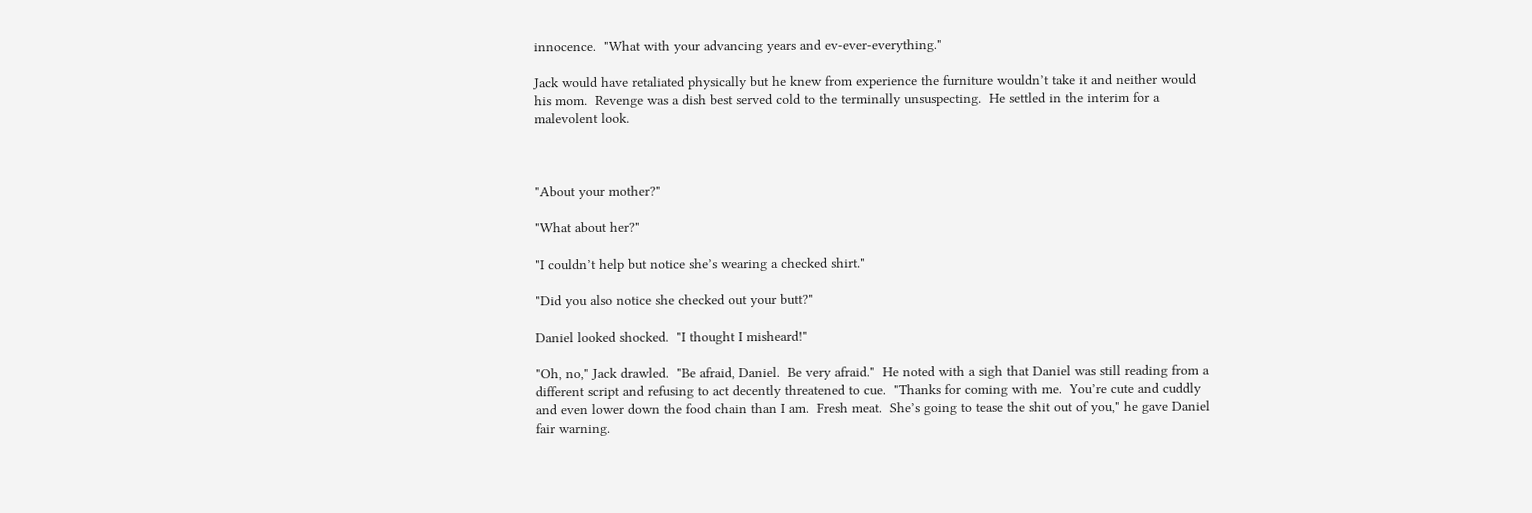innocence.  "What with your advancing years and ev-ever-everything."

Jack would have retaliated physically but he knew from experience the furniture wouldn’t take it and neither would his mom.  Revenge was a dish best served cold to the terminally unsuspecting.  He settled in the interim for a malevolent look.



"About your mother?"

"What about her?"

"I couldn’t help but notice she’s wearing a checked shirt."

"Did you also notice she checked out your butt?"

Daniel looked shocked.  "I thought I misheard!"

"Oh, no," Jack drawled.  "Be afraid, Daniel.  Be very afraid."  He noted with a sigh that Daniel was still reading from a different script and refusing to act decently threatened to cue.  "Thanks for coming with me.  You’re cute and cuddly and even lower down the food chain than I am.  Fresh meat.  She’s going to tease the shit out of you," he gave Daniel fair warning.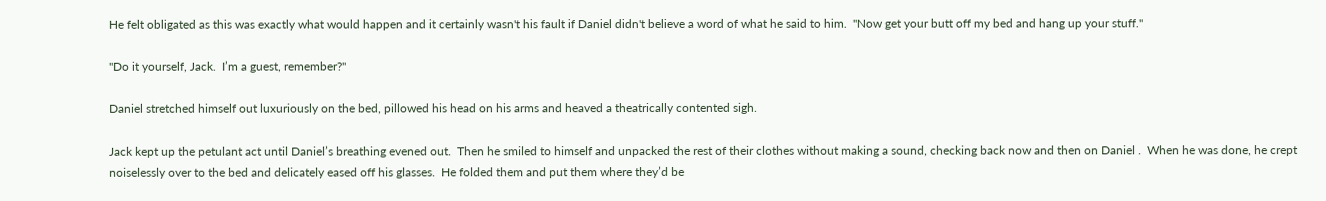He felt obligated as this was exactly what would happen and it certainly wasn't his fault if Daniel didn't believe a word of what he said to him.  "Now get your butt off my bed and hang up your stuff."

"Do it yourself, Jack.  I’m a guest, remember?"

Daniel stretched himself out luxuriously on the bed, pillowed his head on his arms and heaved a theatrically contented sigh.

Jack kept up the petulant act until Daniel’s breathing evened out.  Then he smiled to himself and unpacked the rest of their clothes without making a sound, checking back now and then on Daniel .  When he was done, he crept noiselessly over to the bed and delicately eased off his glasses.  He folded them and put them where they’d be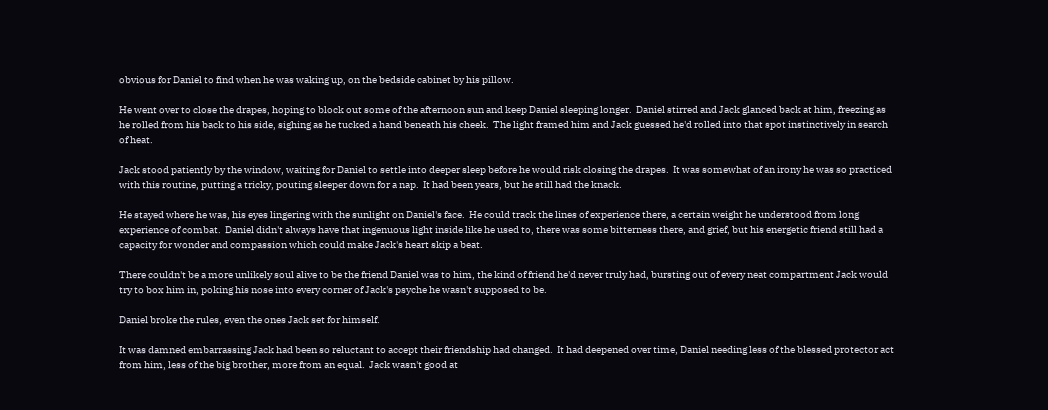obvious for Daniel to find when he was waking up, on the bedside cabinet by his pillow.

He went over to close the drapes, hoping to block out some of the afternoon sun and keep Daniel sleeping longer.  Daniel stirred and Jack glanced back at him, freezing as he rolled from his back to his side, sighing as he tucked a hand beneath his cheek.  The light framed him and Jack guessed he'd rolled into that spot instinctively in search of heat.

Jack stood patiently by the window, waiting for Daniel to settle into deeper sleep before he would risk closing the drapes.  It was somewhat of an irony he was so practiced with this routine, putting a tricky, pouting sleeper down for a nap.  It had been years, but he still had the knack.

He stayed where he was, his eyes lingering with the sunlight on Daniel's face.  He could track the lines of experience there, a certain weight he understood from long experience of combat.  Daniel didn't always have that ingenuous light inside like he used to, there was some bitterness there, and grief, but his energetic friend still had a capacity for wonder and compassion which could make Jack's heart skip a beat.

There couldn't be a more unlikely soul alive to be the friend Daniel was to him, the kind of friend he'd never truly had, bursting out of every neat compartment Jack would try to box him in, poking his nose into every corner of Jack's psyche he wasn't supposed to be.

Daniel broke the rules, even the ones Jack set for himself.

It was damned embarrassing Jack had been so reluctant to accept their friendship had changed.  It had deepened over time, Daniel needing less of the blessed protector act from him, less of the big brother, more from an equal.  Jack wasn't good at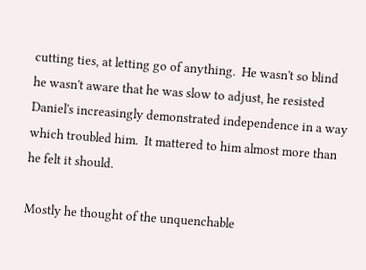cutting ties, at letting go of anything.  He wasn't so blind he wasn't aware that he was slow to adjust, he resisted Daniel's increasingly demonstrated independence in a way which troubled him.  It mattered to him almost more than he felt it should.

Mostly he thought of the unquenchable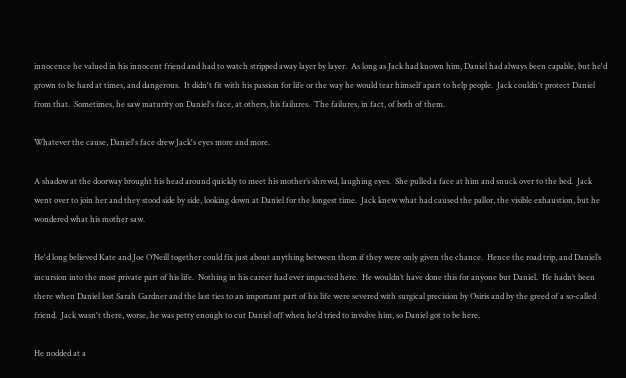innocence he valued in his innocent friend and had to watch stripped away layer by layer.  As long as Jack had known him, Daniel had always been capable, but he'd grown to be hard at times, and dangerous.  It didn't fit with his passion for life or the way he would tear himself apart to help people.  Jack couldn't protect Daniel from that.  Sometimes, he saw maturity on Daniel's face, at others, his failures.  The failures, in fact, of both of them.

Whatever the cause, Daniel's face drew Jack's eyes more and more.

A shadow at the doorway brought his head around quickly to meet his mother’s shrewd, laughing eyes.  She pulled a face at him and snuck over to the bed.  Jack went over to join her and they stood side by side, looking down at Daniel for the longest time.  Jack knew what had caused the pallor, the visible exhaustion, but he wondered what his mother saw.

He'd long believed Kate and Joe O’Neill together could fix just about anything between them if they were only given the chance.  Hence the road trip, and Daniel’s incursion into the most private part of his life.  Nothing in his career had ever impacted here.  He wouldn’t have done this for anyone but Daniel.  He hadn’t been there when Daniel lost Sarah Gardner and the last ties to an important part of his life were severed with surgical precision by Osiris and by the greed of a so-called friend.  Jack wasn't there, worse, he was petty enough to cut Daniel off when he'd tried to involve him, so Daniel got to be here.

He nodded at a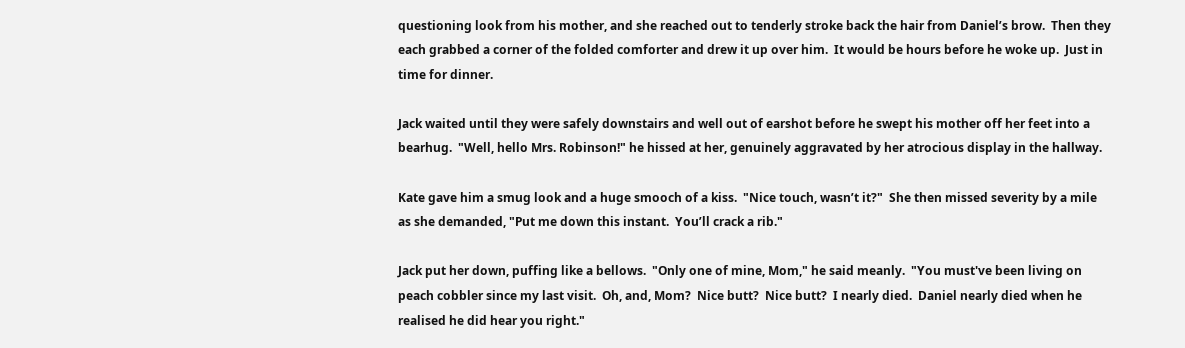questioning look from his mother, and she reached out to tenderly stroke back the hair from Daniel’s brow.  Then they each grabbed a corner of the folded comforter and drew it up over him.  It would be hours before he woke up.  Just in time for dinner.

Jack waited until they were safely downstairs and well out of earshot before he swept his mother off her feet into a bearhug.  "Well, hello Mrs. Robinson!" he hissed at her, genuinely aggravated by her atrocious display in the hallway.

Kate gave him a smug look and a huge smooch of a kiss.  "Nice touch, wasn’t it?"  She then missed severity by a mile as she demanded, "Put me down this instant.  You’ll crack a rib."

Jack put her down, puffing like a bellows.  "Only one of mine, Mom," he said meanly.  "You must've been living on peach cobbler since my last visit.  Oh, and, Mom?  Nice butt?  Nice butt?  I nearly died.  Daniel nearly died when he realised he did hear you right."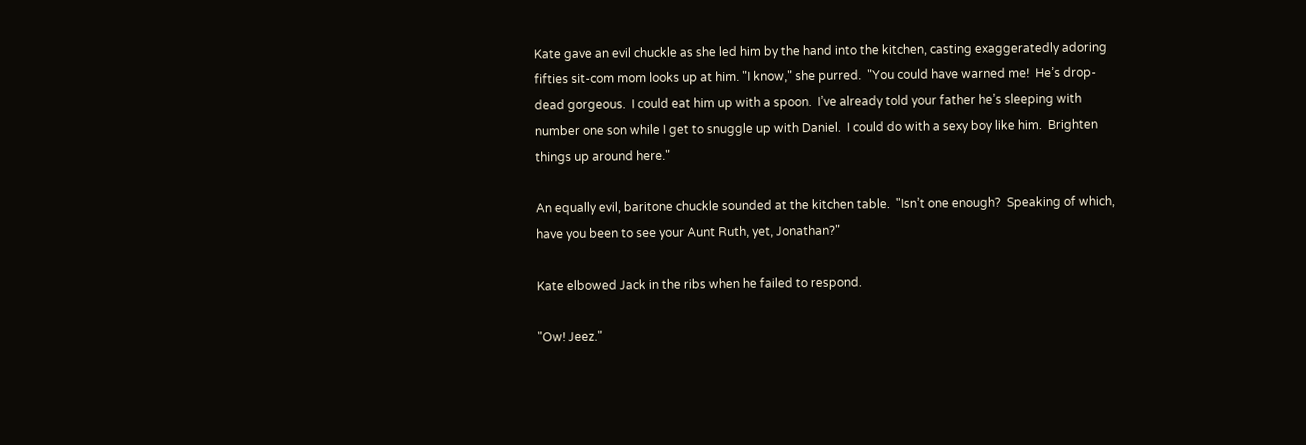Kate gave an evil chuckle as she led him by the hand into the kitchen, casting exaggeratedly adoring fifties sit-com mom looks up at him. "I know," she purred.  "You could have warned me!  He’s drop-dead gorgeous.  I could eat him up with a spoon.  I’ve already told your father he’s sleeping with number one son while I get to snuggle up with Daniel.  I could do with a sexy boy like him.  Brighten things up around here."

An equally evil, baritone chuckle sounded at the kitchen table.  "Isn’t one enough?  Speaking of which, have you been to see your Aunt Ruth, yet, Jonathan?"

Kate elbowed Jack in the ribs when he failed to respond.

"Ow! Jeez."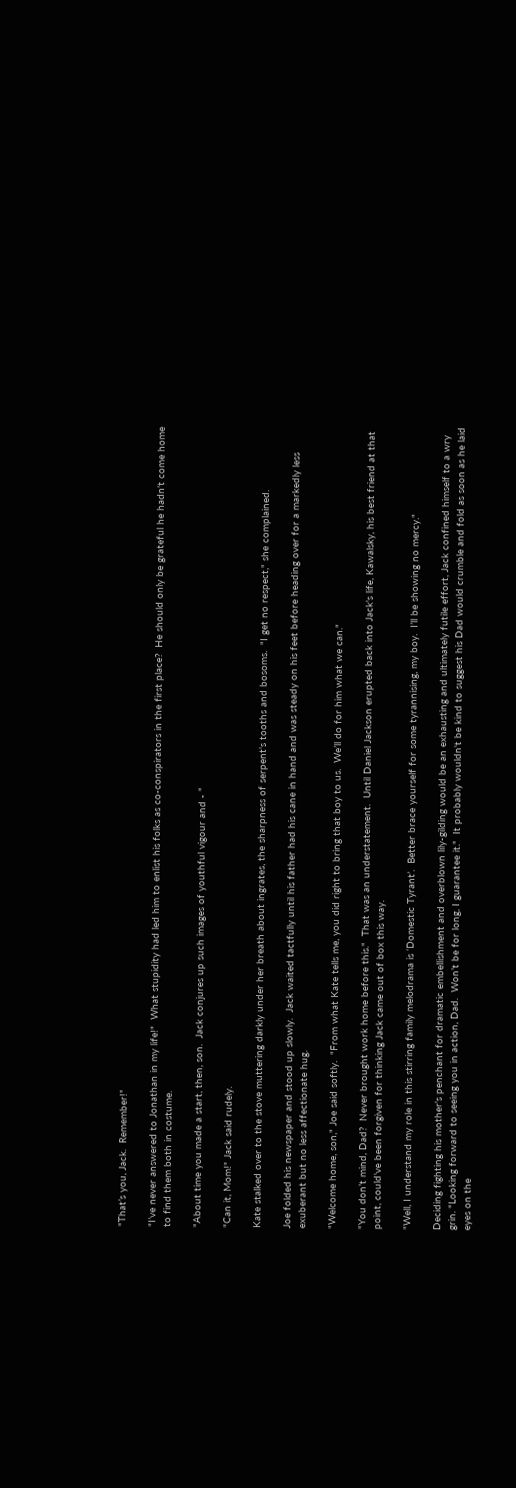"That’s you, Jack.  Remember!"

"I’ve never answered to Jonathan in my life!"  What stupidity had led him to enlist his folks as co-conspirators in the first place?  He should only be grateful he hadn't come home to find them both in costume.

"About time you made a start, then, son.  Jack conjures up such images of youthful vigour and - "

"Can it, Mom!" Jack said rudely.

Kate stalked over to the stove muttering darkly under her breath about ingrates, the sharpness of serpent's tooths and bosoms.  "I get no respect," she complained.

Joe folded his newspaper and stood up slowly.  Jack waited tactfully until his father had his cane in hand and was steady on his feet before heading over for a markedly less exuberant but no less affectionate hug.

"Welcome home, son," Joe said softly.  "From what Kate tells me, you did right to bring that boy to us.  We’ll do for him what we can."

"You don’t mind, Dad?  Never brought work home before this."  That was an understatement.  Until Daniel Jackson erupted back into Jack's life, Kawalsky, his best friend at that point, could've been forgiven for thinking Jack came out of box this way.

"Well, I understand my role in this stirring family melodrama is ‘Domestic Tyrant’.  Better brace yourself for some tyrannising, my boy.  I’ll be showing no mercy."

Deciding fighting his mother's penchant for dramatic embellishment and overblown lily-gilding would be an exhausting and ultimately futile effort, Jack confined himself to a wry grin. "Looking forward to seeing you in action, Dad.  Won’t be for long, I guarantee it."  It probably wouldn't be kind to suggest his Dad would crumble and fold as soon as he laid eyes on the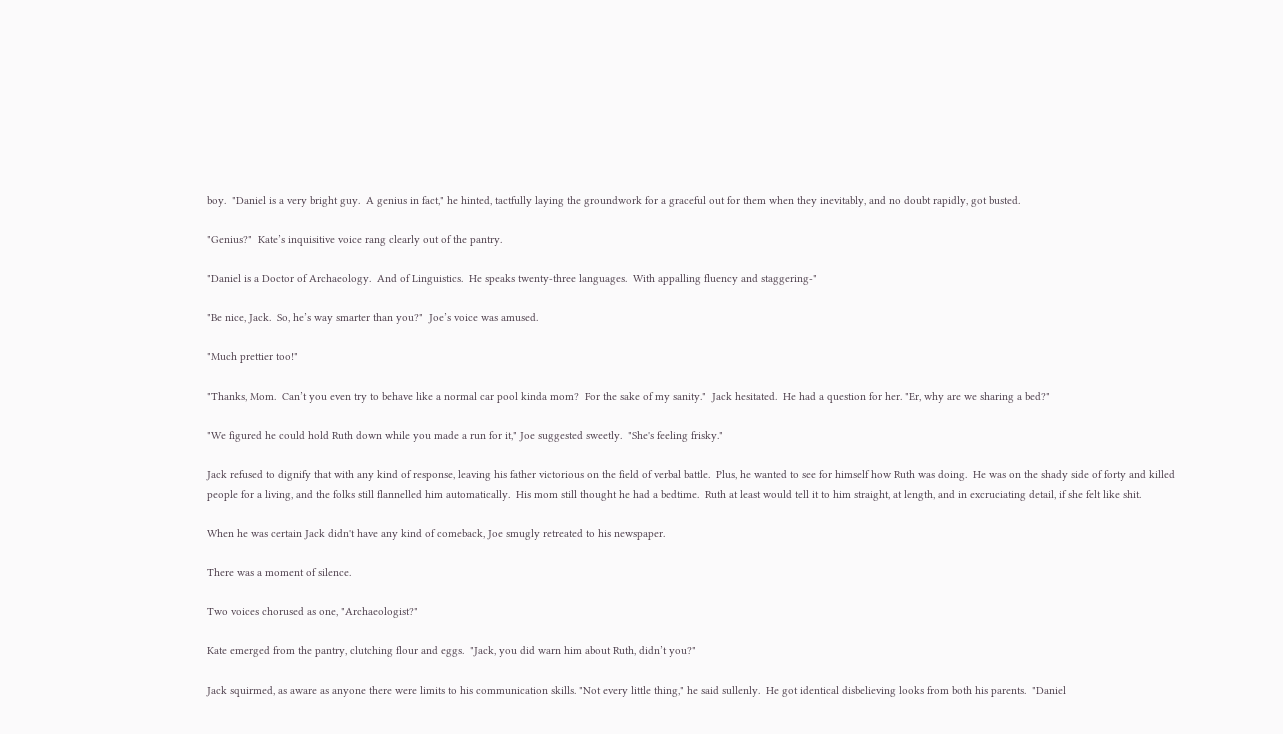boy.  "Daniel is a very bright guy.  A genius in fact," he hinted, tactfully laying the groundwork for a graceful out for them when they inevitably, and no doubt rapidly, got busted.

"Genius?"  Kate’s inquisitive voice rang clearly out of the pantry.

"Daniel is a Doctor of Archaeology.  And of Linguistics.  He speaks twenty-three languages.  With appalling fluency and staggering-"

"Be nice, Jack.  So, he’s way smarter than you?"  Joe’s voice was amused.

"Much prettier too!"

"Thanks, Mom.  Can’t you even try to behave like a normal car pool kinda mom?  For the sake of my sanity."  Jack hesitated.  He had a question for her. "Er, why are we sharing a bed?"

"We figured he could hold Ruth down while you made a run for it," Joe suggested sweetly.  "She's feeling frisky."

Jack refused to dignify that with any kind of response, leaving his father victorious on the field of verbal battle.  Plus, he wanted to see for himself how Ruth was doing.  He was on the shady side of forty and killed people for a living, and the folks still flannelled him automatically.  His mom still thought he had a bedtime.  Ruth at least would tell it to him straight, at length, and in excruciating detail, if she felt like shit.

When he was certain Jack didn't have any kind of comeback, Joe smugly retreated to his newspaper.

There was a moment of silence.

Two voices chorused as one, "Archaeologist?"

Kate emerged from the pantry, clutching flour and eggs.  "Jack, you did warn him about Ruth, didn’t you?"

Jack squirmed, as aware as anyone there were limits to his communication skills. "Not every little thing," he said sullenly.  He got identical disbelieving looks from both his parents.  "Daniel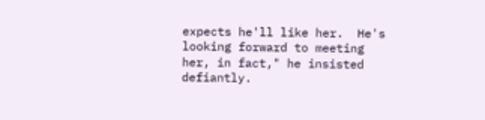expects he'll like her.  He's looking forward to meeting her, in fact," he insisted defiantly.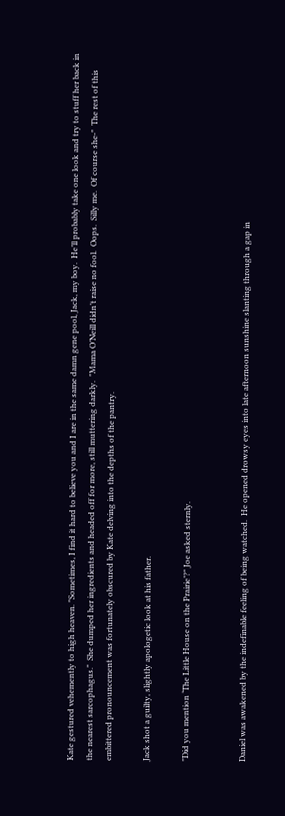Kate gestured vehemently to high heaven. "Sometimes, I find it hard to believe you and I are in the same damn gene pool, Jack, my boy.  He’ll probably take one look and try to stuff her back in the nearest sarcophagus."  She dumped her ingredients and headed off for more, still muttering darkly.  "Mama O’Neill didn’t raise no fool.  Oops.  Silly me.  Of course she-"  The rest of this embittered pronouncement was fortunately obscured by Kate delving into the depths of the pantry.

Jack shot a guilty, slightly apologetic look at his father.

"Did you mention ‘The Little House on the Prairie’?" Joe asked sternly.


Daniel was awakened by the indefinable feeling of being watched.  He opened drowsy eyes into late afternoon sunshine slanting through a gap in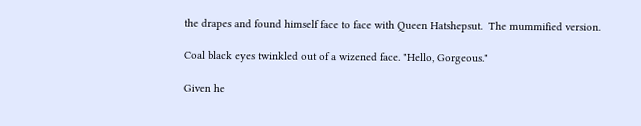the drapes and found himself face to face with Queen Hatshepsut.  The mummified version.

Coal black eyes twinkled out of a wizened face. "Hello, Gorgeous."

Given he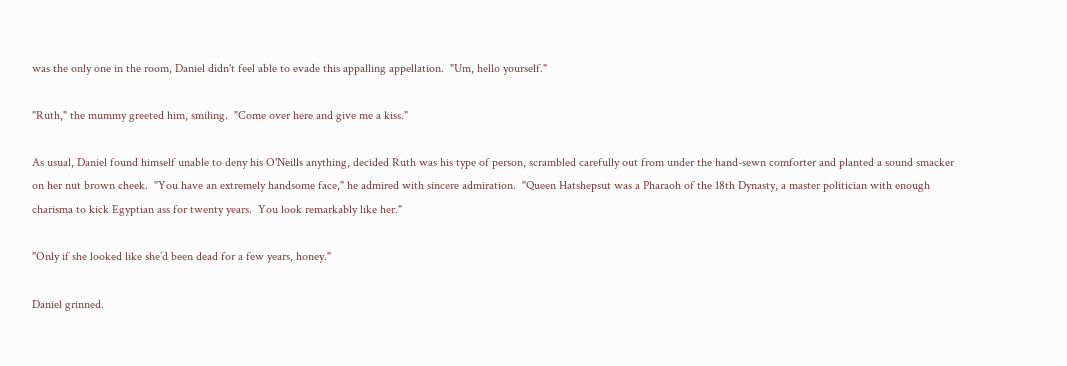was the only one in the room, Daniel didn't feel able to evade this appalling appellation.  "Um, hello yourself."

"Ruth," the mummy greeted him, smiling.  "Come over here and give me a kiss."

As usual, Daniel found himself unable to deny his O'Neills anything, decided Ruth was his type of person, scrambled carefully out from under the hand-sewn comforter and planted a sound smacker on her nut brown cheek.  "You have an extremely handsome face," he admired with sincere admiration.  "Queen Hatshepsut was a Pharaoh of the 18th Dynasty, a master politician with enough charisma to kick Egyptian ass for twenty years.  You look remarkably like her."

"Only if she looked like she’d been dead for a few years, honey."

Daniel grinned.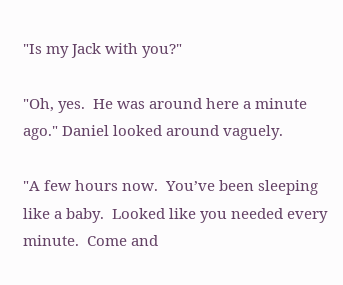"Is my Jack with you?"

"Oh, yes.  He was around here a minute ago." Daniel looked around vaguely.

"A few hours now.  You’ve been sleeping like a baby.  Looked like you needed every minute.  Come and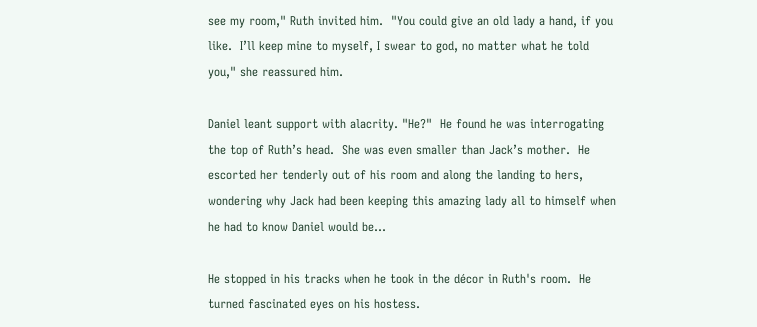see my room," Ruth invited him.  "You could give an old lady a hand, if you like.  I’ll keep mine to myself, I swear to god, no matter what he told you," she reassured him.

Daniel leant support with alacrity. "He?"  He found he was interrogating the top of Ruth’s head.  She was even smaller than Jack’s mother.  He escorted her tenderly out of his room and along the landing to hers, wondering why Jack had been keeping this amazing lady all to himself when he had to know Daniel would be…

He stopped in his tracks when he took in the décor in Ruth's room.  He turned fascinated eyes on his hostess.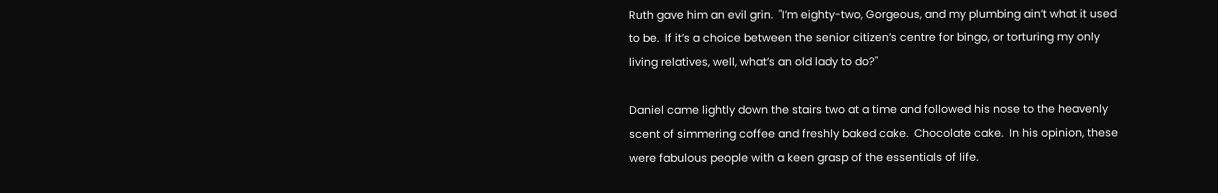Ruth gave him an evil grin.  "I’m eighty-two, Gorgeous, and my plumbing ain’t what it used to be.  If it’s a choice between the senior citizen’s centre for bingo, or torturing my only living relatives, well, what’s an old lady to do?"

Daniel came lightly down the stairs two at a time and followed his nose to the heavenly scent of simmering coffee and freshly baked cake.  Chocolate cake.  In his opinion, these were fabulous people with a keen grasp of the essentials of life.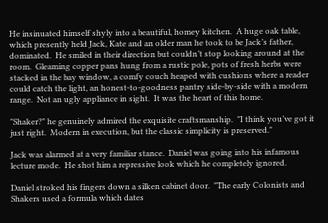He insinuated himself shyly into a beautiful, homey kitchen.  A huge oak table, which presently held Jack, Kate and an older man he took to be Jack’s father, dominated.  He smiled in their direction but couldn’t stop looking around at the room.  Gleaming copper pans hung from a rustic pole, pots of fresh herbs were stacked in the bay window, a comfy couch heaped with cushions where a reader could catch the light, an honest-to-goodness pantry side-by-side with a modern range.  Not an ugly appliance in sight.  It was the heart of this home.

"Shaker?" he genuinely admired the exquisite craftsmanship.  "I think you’ve got it just right.  Modern in execution, but the classic simplicity is preserved."

Jack was alarmed at a very familiar stance.  Daniel was going into his infamous lecture mode.  He shot him a repressive look which he completely ignored.

Daniel stroked his fingers down a silken cabinet door.  "The early Colonists and Shakers used a formula which dates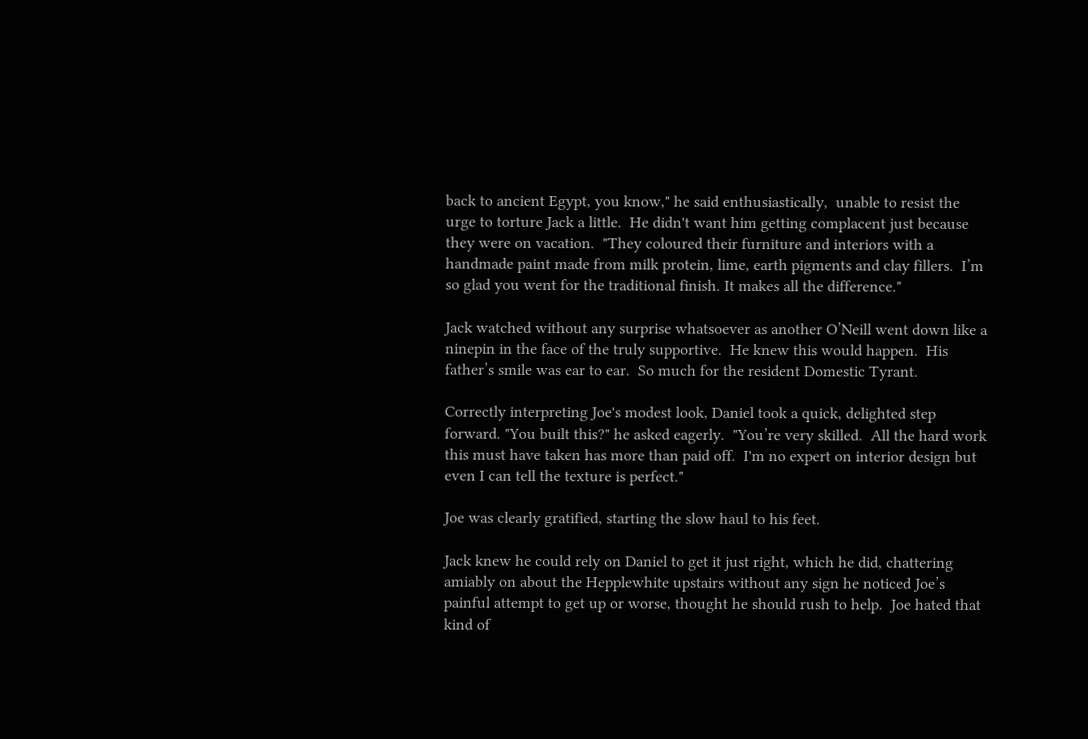back to ancient Egypt, you know," he said enthusiastically,  unable to resist the urge to torture Jack a little.  He didn't want him getting complacent just because they were on vacation.  "They coloured their furniture and interiors with a handmade paint made from milk protein, lime, earth pigments and clay fillers.  I’m so glad you went for the traditional finish. It makes all the difference."

Jack watched without any surprise whatsoever as another O’Neill went down like a ninepin in the face of the truly supportive.  He knew this would happen.  His father’s smile was ear to ear.  So much for the resident Domestic Tyrant.

Correctly interpreting Joe's modest look, Daniel took a quick, delighted step forward. "You built this?" he asked eagerly.  "You’re very skilled.  All the hard work this must have taken has more than paid off.  I'm no expert on interior design but even I can tell the texture is perfect."

Joe was clearly gratified, starting the slow haul to his feet.

Jack knew he could rely on Daniel to get it just right, which he did, chattering amiably on about the Hepplewhite upstairs without any sign he noticed Joe’s painful attempt to get up or worse, thought he should rush to help.  Joe hated that kind of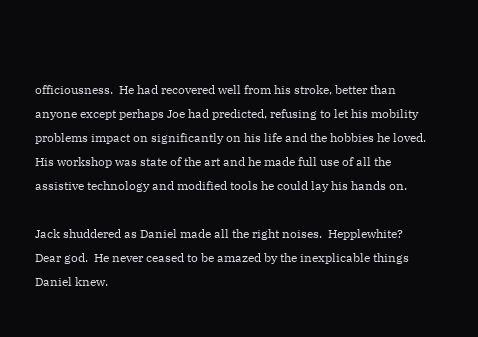officiousness.  He had recovered well from his stroke, better than anyone except perhaps Joe had predicted, refusing to let his mobility problems impact on significantly on his life and the hobbies he loved.  His workshop was state of the art and he made full use of all the assistive technology and modified tools he could lay his hands on.

Jack shuddered as Daniel made all the right noises.  Hepplewhite?  Dear god.  He never ceased to be amazed by the inexplicable things Daniel knew.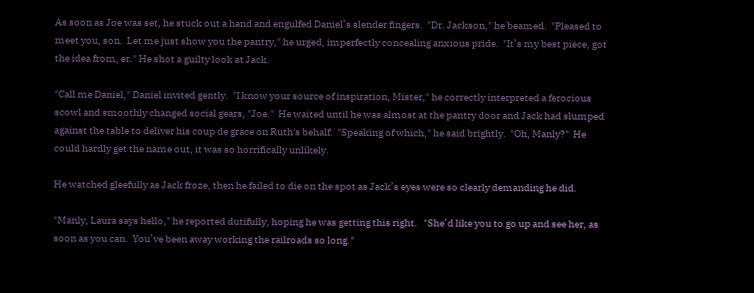As soon as Joe was set, he stuck out a hand and engulfed Daniel’s slender fingers.  "Dr. Jackson," he beamed.  "Pleased to meet you, son.  Let me just show you the pantry," he urged, imperfectly concealing anxious pride.  "It’s my best piece, got the idea from, er." He shot a guilty look at Jack.

"Call me Daniel," Daniel invited gently.  "I know your source of inspiration, Mister," he correctly interpreted a ferocious scowl and smoothly changed social gears, "Joe."  He waited until he was almost at the pantry door and Jack had slumped against the table to deliver his coup de grace on Ruth's behalf.  "Speaking of which," he said brightly.  "Oh, Manly?"  He could hardly get the name out, it was so horrifically unlikely.

He watched gleefully as Jack froze, then he failed to die on the spot as Jack’s eyes were so clearly demanding he did.

"Manly, Laura says hello," he reported dutifully, hoping he was getting this right.   "She’d like you to go up and see her, as soon as you can.  You’ve been away working the railroads so long."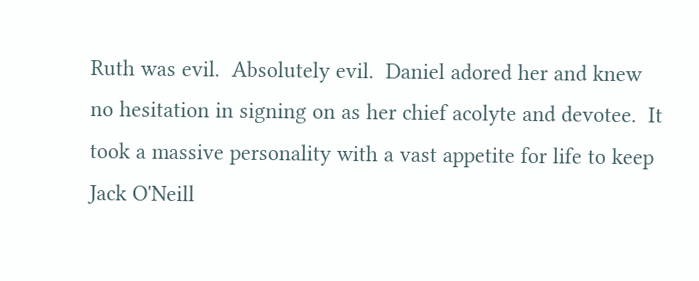Ruth was evil.  Absolutely evil.  Daniel adored her and knew no hesitation in signing on as her chief acolyte and devotee.  It took a massive personality with a vast appetite for life to keep Jack O'Neill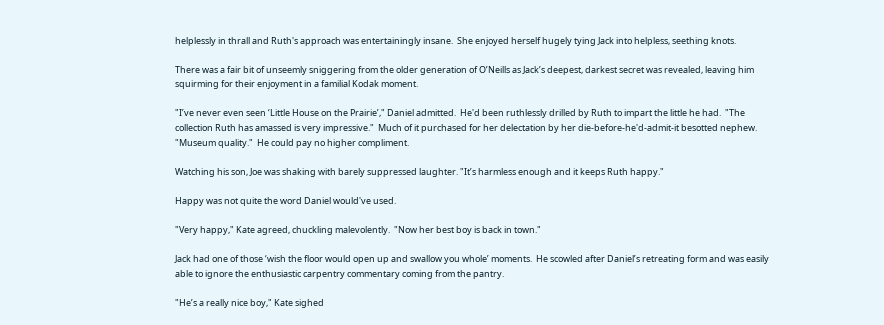helplessly in thrall and Ruth's approach was entertainingly insane.  She enjoyed herself hugely tying Jack into helpless, seething knots.

There was a fair bit of unseemly sniggering from the older generation of O’Neills as Jack’s deepest, darkest secret was revealed, leaving him squirming for their enjoyment in a familial Kodak moment.

"I’ve never even seen ‘Little House on the Prairie’," Daniel admitted.  He'd been ruthlessly drilled by Ruth to impart the little he had.  "The collection Ruth has amassed is very impressive."  Much of it purchased for her delectation by her die-before-he'd-admit-it besotted nephew.  "Museum quality."  He could pay no higher compliment.

Watching his son, Joe was shaking with barely suppressed laughter. "It’s harmless enough and it keeps Ruth happy."

Happy was not quite the word Daniel would've used.

"Very happy," Kate agreed, chuckling malevolently.  "Now her best boy is back in town."

Jack had one of those ‘wish the floor would open up and swallow you whole’ moments.  He scowled after Daniel’s retreating form and was easily able to ignore the enthusiastic carpentry commentary coming from the pantry.

"He’s a really nice boy," Kate sighed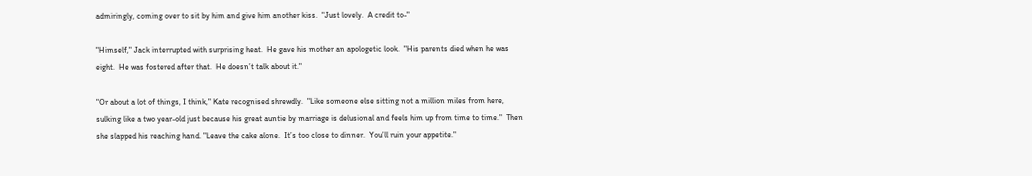admiringly, coming over to sit by him and give him another kiss.  "Just lovely.  A credit to-"

"Himself," Jack interrupted with surprising heat.  He gave his mother an apologetic look.  "His parents died when he was eight.  He was fostered after that.  He doesn’t talk about it."

"Or about a lot of things, I think," Kate recognised shrewdly.  "Like someone else sitting not a million miles from here, sulking like a two year-old just because his great auntie by marriage is delusional and feels him up from time to time."  Then she slapped his reaching hand. "Leave the cake alone.  It’s too close to dinner.  You’ll ruin your appetite."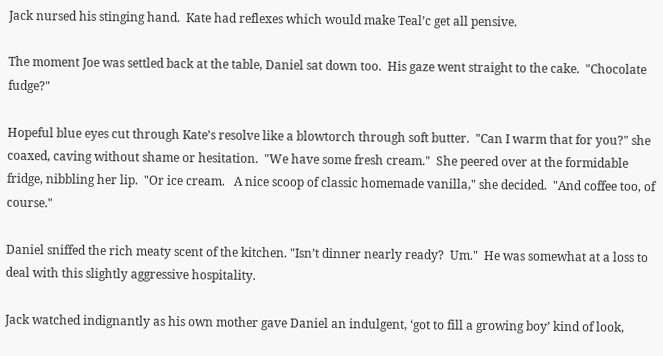Jack nursed his stinging hand.  Kate had reflexes which would make Teal’c get all pensive.

The moment Joe was settled back at the table, Daniel sat down too.  His gaze went straight to the cake.  "Chocolate fudge?"

Hopeful blue eyes cut through Kate’s resolve like a blowtorch through soft butter.  "Can I warm that for you?" she coaxed, caving without shame or hesitation.  "We have some fresh cream."  She peered over at the formidable fridge, nibbling her lip.  "Or ice cream.   A nice scoop of classic homemade vanilla," she decided.  "And coffee too, of course."

Daniel sniffed the rich meaty scent of the kitchen. "Isn’t dinner nearly ready?  Um."  He was somewhat at a loss to deal with this slightly aggressive hospitality.

Jack watched indignantly as his own mother gave Daniel an indulgent, ‘got to fill a growing boy’ kind of look,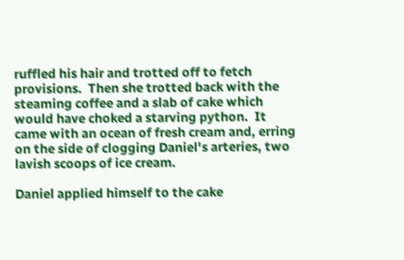ruffled his hair and trotted off to fetch provisions.  Then she trotted back with the steaming coffee and a slab of cake which would have choked a starving python.  It came with an ocean of fresh cream and, erring on the side of clogging Daniel's arteries, two lavish scoops of ice cream.

Daniel applied himself to the cake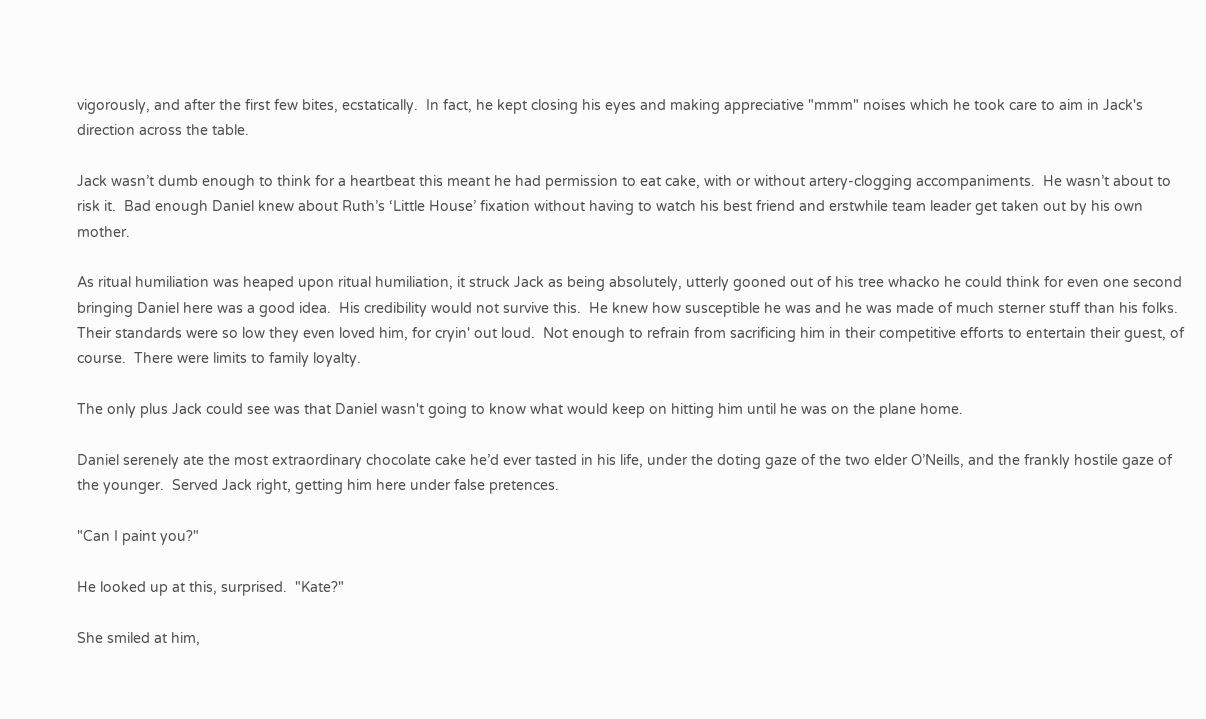vigorously, and after the first few bites, ecstatically.  In fact, he kept closing his eyes and making appreciative "mmm" noises which he took care to aim in Jack's direction across the table.

Jack wasn’t dumb enough to think for a heartbeat this meant he had permission to eat cake, with or without artery-clogging accompaniments.  He wasn’t about to risk it.  Bad enough Daniel knew about Ruth’s ‘Little House’ fixation without having to watch his best friend and erstwhile team leader get taken out by his own mother.

As ritual humiliation was heaped upon ritual humiliation, it struck Jack as being absolutely, utterly gooned out of his tree whacko he could think for even one second bringing Daniel here was a good idea.  His credibility would not survive this.  He knew how susceptible he was and he was made of much sterner stuff than his folks.  Their standards were so low they even loved him, for cryin' out loud.  Not enough to refrain from sacrificing him in their competitive efforts to entertain their guest, of course.  There were limits to family loyalty.

The only plus Jack could see was that Daniel wasn't going to know what would keep on hitting him until he was on the plane home.

Daniel serenely ate the most extraordinary chocolate cake he’d ever tasted in his life, under the doting gaze of the two elder O’Neills, and the frankly hostile gaze of the younger.  Served Jack right, getting him here under false pretences.

"Can I paint you?"

He looked up at this, surprised.  "Kate?"

She smiled at him,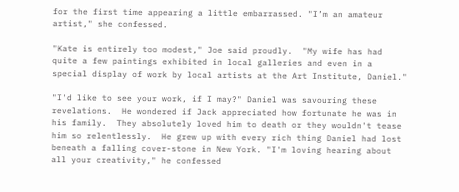for the first time appearing a little embarrassed. "I’m an amateur artist," she confessed.

"Kate is entirely too modest," Joe said proudly.  "My wife has had quite a few paintings exhibited in local galleries and even in a special display of work by local artists at the Art Institute, Daniel."

"I'd like to see your work, if I may?" Daniel was savouring these revelations.  He wondered if Jack appreciated how fortunate he was in his family.  They absolutely loved him to death or they wouldn't tease him so relentlessly.  He grew up with every rich thing Daniel had lost beneath a falling cover-stone in New York. "I'm loving hearing about all your creativity," he confessed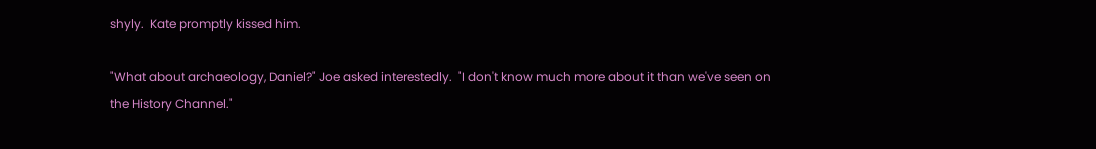shyly.  Kate promptly kissed him.

"What about archaeology, Daniel?" Joe asked interestedly.  "I don't know much more about it than we've seen on the History Channel."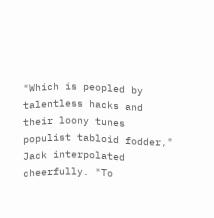"Which is peopled by talentless hacks and their loony tunes populist tabloid fodder," Jack interpolated cheerfully. "To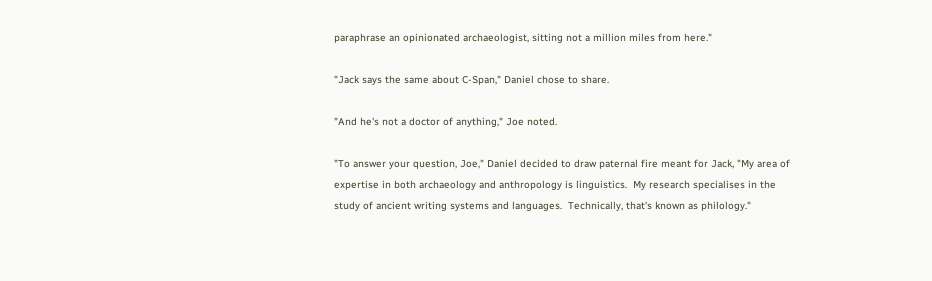paraphrase an opinionated archaeologist, sitting not a million miles from here."

"Jack says the same about C-Span," Daniel chose to share.

"And he's not a doctor of anything," Joe noted.

"To answer your question, Joe," Daniel decided to draw paternal fire meant for Jack, "My area of expertise in both archaeology and anthropology is linguistics.  My research specialises in the study of ancient writing systems and languages.  Technically, that's known as philology."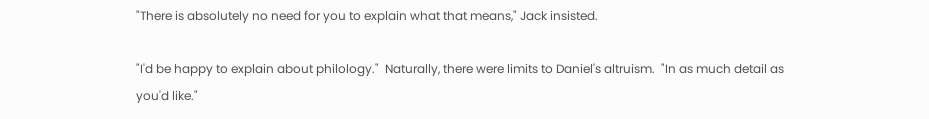"There is absolutely no need for you to explain what that means," Jack insisted.

"I'd be happy to explain about philology."  Naturally, there were limits to Daniel's altruism.  "In as much detail as you'd like."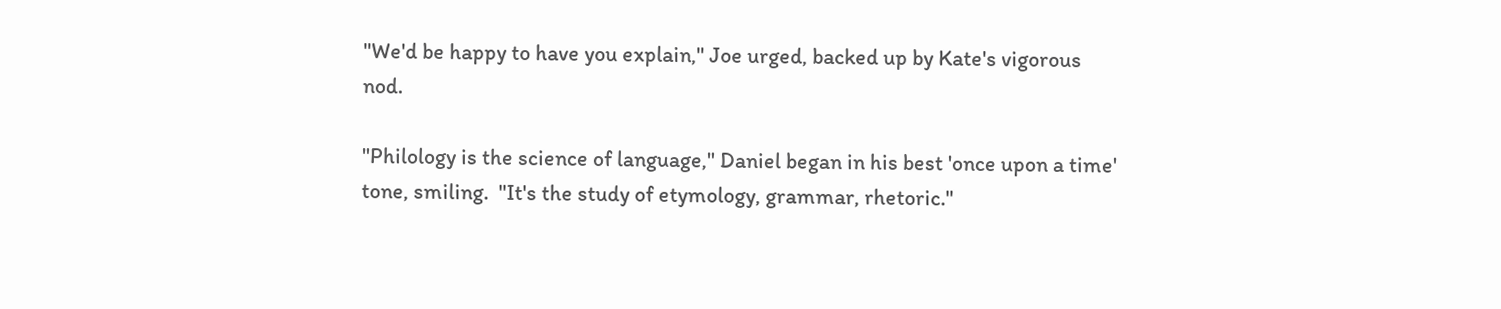"We'd be happy to have you explain," Joe urged, backed up by Kate's vigorous nod.

"Philology is the science of language," Daniel began in his best 'once upon a time' tone, smiling.  "It's the study of etymology, grammar, rhetoric."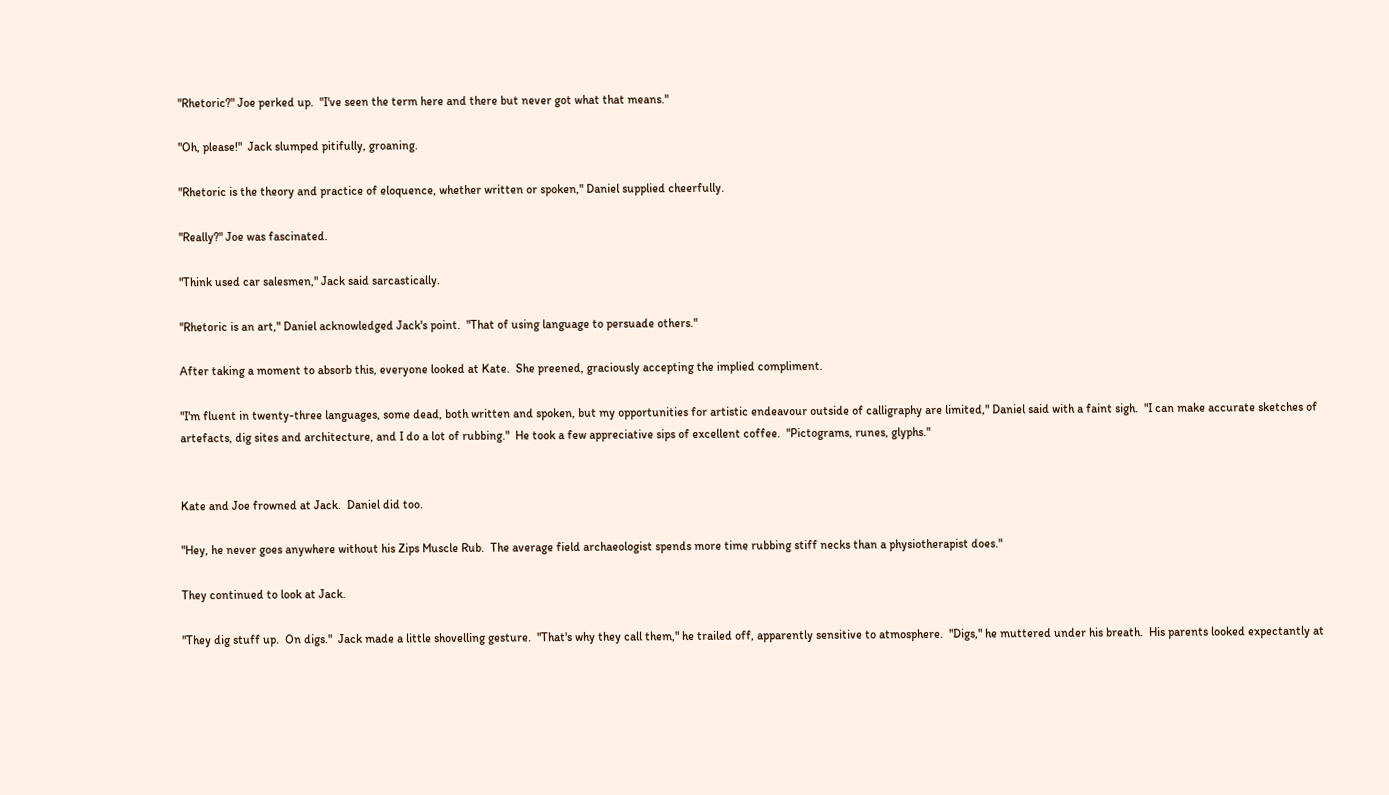"Rhetoric?" Joe perked up.  "I've seen the term here and there but never got what that means."

"Oh, please!"  Jack slumped pitifully, groaning.

"Rhetoric is the theory and practice of eloquence, whether written or spoken," Daniel supplied cheerfully.

"Really?" Joe was fascinated.

"Think used car salesmen," Jack said sarcastically.

"Rhetoric is an art," Daniel acknowledged Jack's point.  "That of using language to persuade others."

After taking a moment to absorb this, everyone looked at Kate.  She preened, graciously accepting the implied compliment.

"I'm fluent in twenty-three languages, some dead, both written and spoken, but my opportunities for artistic endeavour outside of calligraphy are limited," Daniel said with a faint sigh.  "I can make accurate sketches of artefacts, dig sites and architecture, and I do a lot of rubbing."  He took a few appreciative sips of excellent coffee.  "Pictograms, runes, glyphs."


Kate and Joe frowned at Jack.  Daniel did too.

"Hey, he never goes anywhere without his Zips Muscle Rub.  The average field archaeologist spends more time rubbing stiff necks than a physiotherapist does."

They continued to look at Jack.

"They dig stuff up.  On digs."  Jack made a little shovelling gesture.  "That's why they call them," he trailed off, apparently sensitive to atmosphere.  "Digs," he muttered under his breath.  His parents looked expectantly at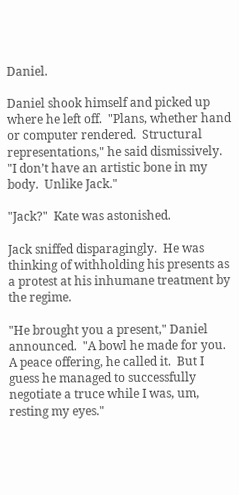Daniel.

Daniel shook himself and picked up where he left off.  "Plans, whether hand or computer rendered.  Structural representations," he said dismissively.  "I don’t have an artistic bone in my body.  Unlike Jack."

"Jack?"  Kate was astonished.

Jack sniffed disparagingly.  He was thinking of withholding his presents as a protest at his inhumane treatment by the regime.

"He brought you a present," Daniel announced.  "A bowl he made for you.  A peace offering, he called it.  But I guess he managed to successfully negotiate a truce while I was, um, resting my eyes."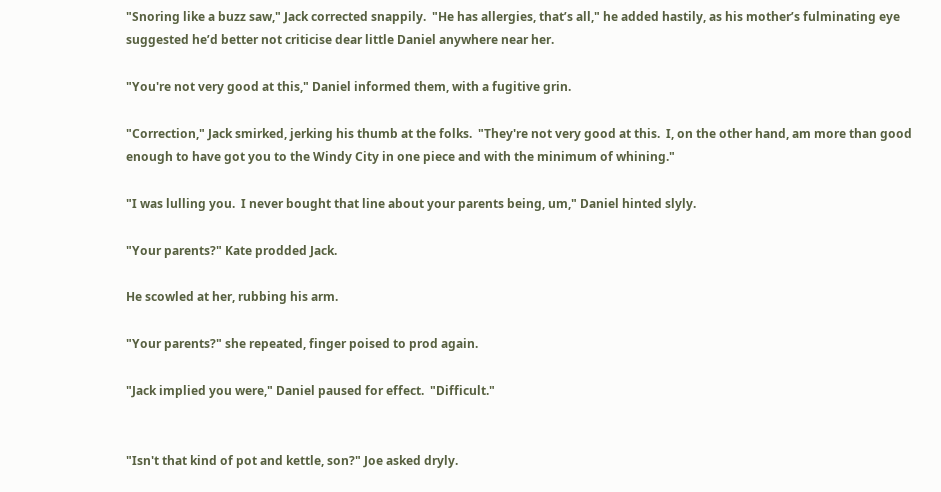"Snoring like a buzz saw," Jack corrected snappily.  "He has allergies, that’s all," he added hastily, as his mother’s fulminating eye suggested he’d better not criticise dear little Daniel anywhere near her.

"You're not very good at this," Daniel informed them, with a fugitive grin.

"Correction," Jack smirked, jerking his thumb at the folks.  "They're not very good at this.  I, on the other hand, am more than good enough to have got you to the Windy City in one piece and with the minimum of whining."

"I was lulling you.  I never bought that line about your parents being, um," Daniel hinted slyly.

"Your parents?" Kate prodded Jack.

He scowled at her, rubbing his arm.

"Your parents?" she repeated, finger poised to prod again.

"Jack implied you were," Daniel paused for effect.  "Difficult."


"Isn't that kind of pot and kettle, son?" Joe asked dryly.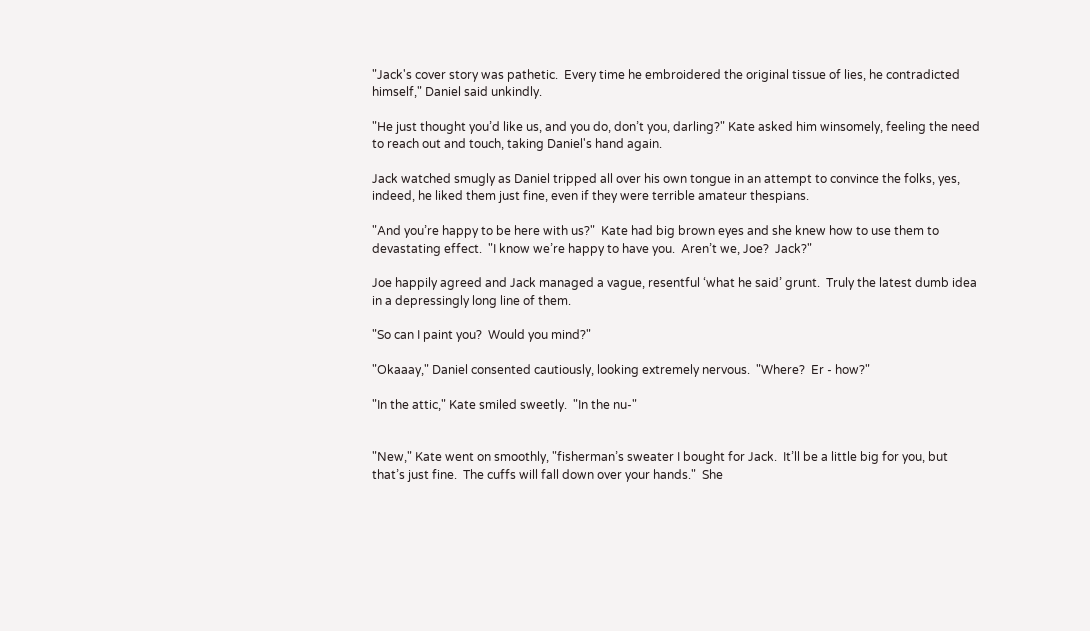"Jack's cover story was pathetic.  Every time he embroidered the original tissue of lies, he contradicted himself," Daniel said unkindly.

"He just thought you’d like us, and you do, don’t you, darling?" Kate asked him winsomely, feeling the need to reach out and touch, taking Daniel's hand again.

Jack watched smugly as Daniel tripped all over his own tongue in an attempt to convince the folks, yes, indeed, he liked them just fine, even if they were terrible amateur thespians.

"And you’re happy to be here with us?"  Kate had big brown eyes and she knew how to use them to devastating effect.  "I know we’re happy to have you.  Aren’t we, Joe?  Jack?"

Joe happily agreed and Jack managed a vague, resentful ‘what he said’ grunt.  Truly the latest dumb idea in a depressingly long line of them.

"So can I paint you?  Would you mind?"

"Okaaay," Daniel consented cautiously, looking extremely nervous.  "Where?  Er - how?"

"In the attic," Kate smiled sweetly.  "In the nu-"


"New," Kate went on smoothly, "fisherman’s sweater I bought for Jack.  It’ll be a little big for you, but that’s just fine.  The cuffs will fall down over your hands."  She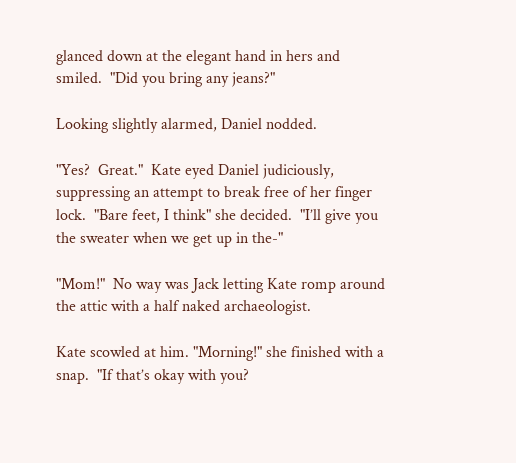glanced down at the elegant hand in hers and smiled.  "Did you bring any jeans?"

Looking slightly alarmed, Daniel nodded.

"Yes?  Great."  Kate eyed Daniel judiciously, suppressing an attempt to break free of her finger lock.  "Bare feet, I think" she decided.  "I’ll give you the sweater when we get up in the-"

"Mom!"  No way was Jack letting Kate romp around the attic with a half naked archaeologist.

Kate scowled at him. "Morning!" she finished with a snap.  "If that’s okay with you?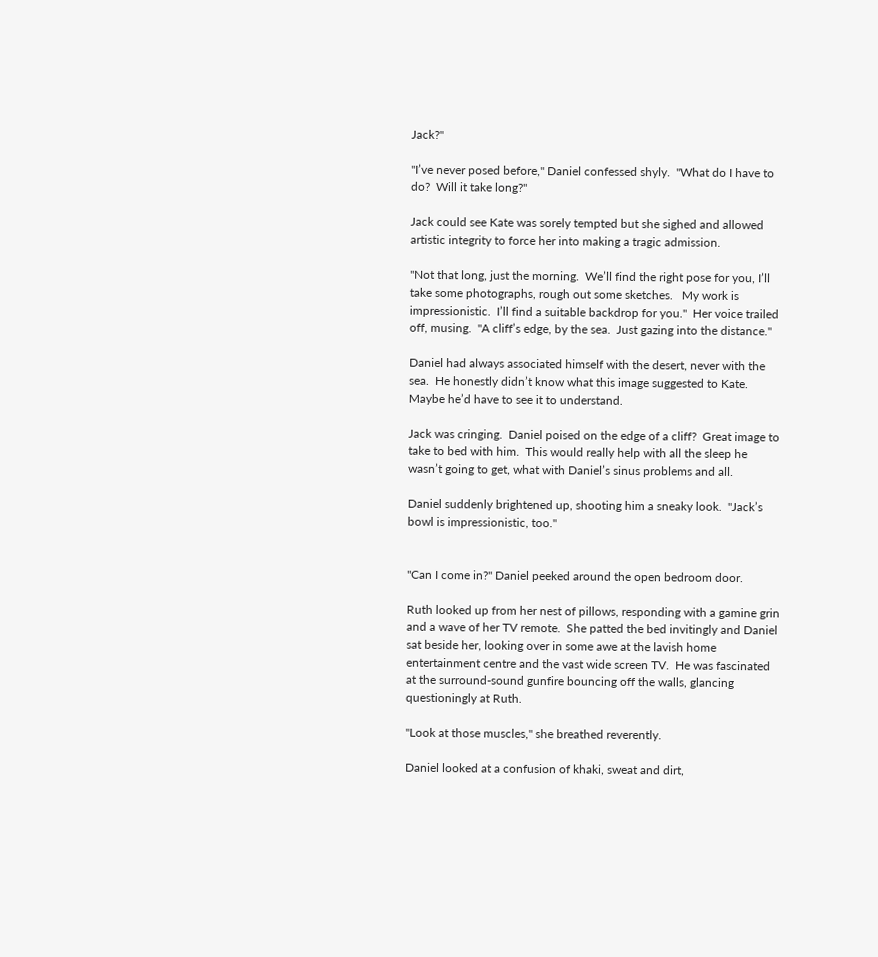Jack?"

"I’ve never posed before," Daniel confessed shyly.  "What do I have to do?  Will it take long?"

Jack could see Kate was sorely tempted but she sighed and allowed artistic integrity to force her into making a tragic admission.

"Not that long, just the morning.  We’ll find the right pose for you, I’ll take some photographs, rough out some sketches.   My work is impressionistic.  I’ll find a suitable backdrop for you."  Her voice trailed off, musing.  "A cliff’s edge, by the sea.  Just gazing into the distance."

Daniel had always associated himself with the desert, never with the sea.  He honestly didn’t know what this image suggested to Kate.  Maybe he’d have to see it to understand.

Jack was cringing.  Daniel poised on the edge of a cliff?  Great image to take to bed with him.  This would really help with all the sleep he wasn’t going to get, what with Daniel’s sinus problems and all.

Daniel suddenly brightened up, shooting him a sneaky look.  "Jack’s bowl is impressionistic, too."


"Can I come in?" Daniel peeked around the open bedroom door.

Ruth looked up from her nest of pillows, responding with a gamine grin and a wave of her TV remote.  She patted the bed invitingly and Daniel sat beside her, looking over in some awe at the lavish home entertainment centre and the vast wide screen TV.  He was fascinated at the surround-sound gunfire bouncing off the walls, glancing questioningly at Ruth.

"Look at those muscles," she breathed reverently.

Daniel looked at a confusion of khaki, sweat and dirt,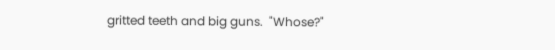gritted teeth and big guns.  "Whose?"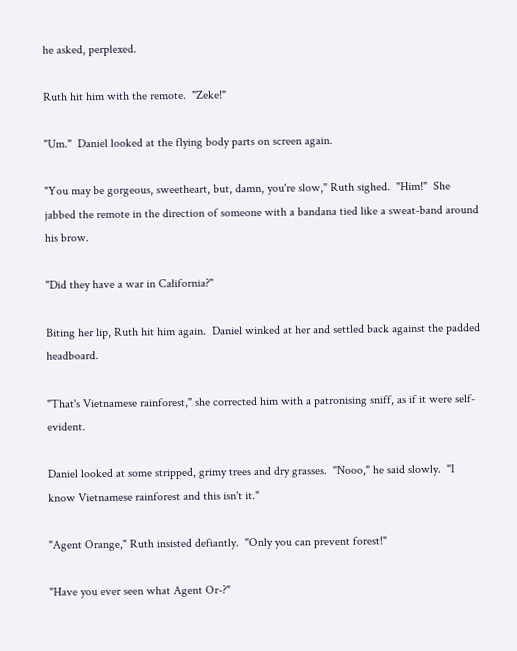he asked, perplexed.

Ruth hit him with the remote.  "Zeke!"

"Um."  Daniel looked at the flying body parts on screen again.

"You may be gorgeous, sweetheart, but, damn, you're slow," Ruth sighed.  "Him!"  She jabbed the remote in the direction of someone with a bandana tied like a sweat-band around his brow.

"Did they have a war in California?"

Biting her lip, Ruth hit him again.  Daniel winked at her and settled back against the padded headboard.

"That's Vietnamese rainforest," she corrected him with a patronising sniff, as if it were self-evident.

Daniel looked at some stripped, grimy trees and dry grasses.  "Nooo," he said slowly.  "I know Vietnamese rainforest and this isn't it."

"Agent Orange," Ruth insisted defiantly.  "Only you can prevent forest!"

"Have you ever seen what Agent Or-?"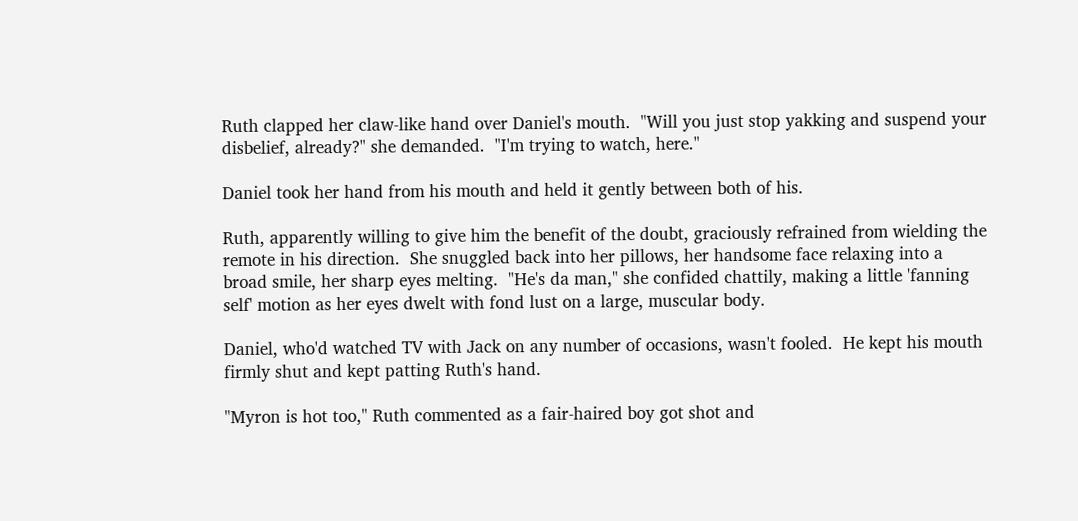Ruth clapped her claw-like hand over Daniel's mouth.  "Will you just stop yakking and suspend your disbelief, already?" she demanded.  "I'm trying to watch, here."

Daniel took her hand from his mouth and held it gently between both of his.

Ruth, apparently willing to give him the benefit of the doubt, graciously refrained from wielding the remote in his direction.  She snuggled back into her pillows, her handsome face relaxing into a broad smile, her sharp eyes melting.  "He's da man," she confided chattily, making a little 'fanning self' motion as her eyes dwelt with fond lust on a large, muscular body.

Daniel, who'd watched TV with Jack on any number of occasions, wasn't fooled.  He kept his mouth firmly shut and kept patting Ruth's hand.

"Myron is hot too," Ruth commented as a fair-haired boy got shot and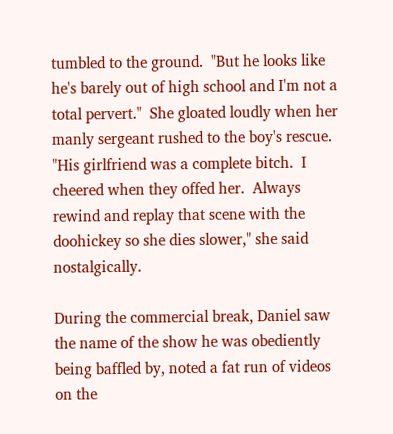tumbled to the ground.  "But he looks like he's barely out of high school and I'm not a total pervert."  She gloated loudly when her manly sergeant rushed to the boy's rescue.  "His girlfriend was a complete bitch.  I cheered when they offed her.  Always rewind and replay that scene with the doohickey so she dies slower," she said nostalgically.

During the commercial break, Daniel saw the name of the show he was obediently being baffled by, noted a fat run of videos on the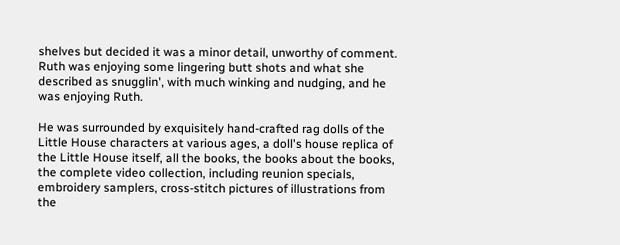shelves but decided it was a minor detail, unworthy of comment.  Ruth was enjoying some lingering butt shots and what she described as snugglin', with much winking and nudging, and he was enjoying Ruth.

He was surrounded by exquisitely hand-crafted rag dolls of the Little House characters at various ages, a doll's house replica of the Little House itself, all the books, the books about the books, the complete video collection, including reunion specials, embroidery samplers, cross-stitch pictures of illustrations from the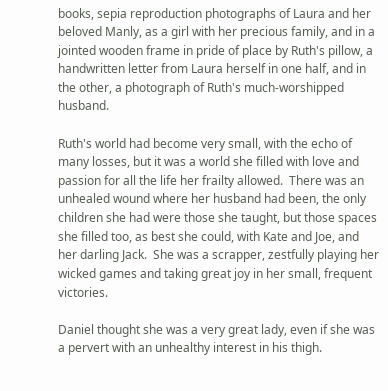books, sepia reproduction photographs of Laura and her beloved Manly, as a girl with her precious family, and in a jointed wooden frame in pride of place by Ruth's pillow, a handwritten letter from Laura herself in one half, and in the other, a photograph of Ruth's much-worshipped husband.

Ruth's world had become very small, with the echo of many losses, but it was a world she filled with love and passion for all the life her frailty allowed.  There was an unhealed wound where her husband had been, the only children she had were those she taught, but those spaces she filled too, as best she could, with Kate and Joe, and her darling Jack.  She was a scrapper, zestfully playing her wicked games and taking great joy in her small, frequent victories.

Daniel thought she was a very great lady, even if she was a pervert with an unhealthy interest in his thigh.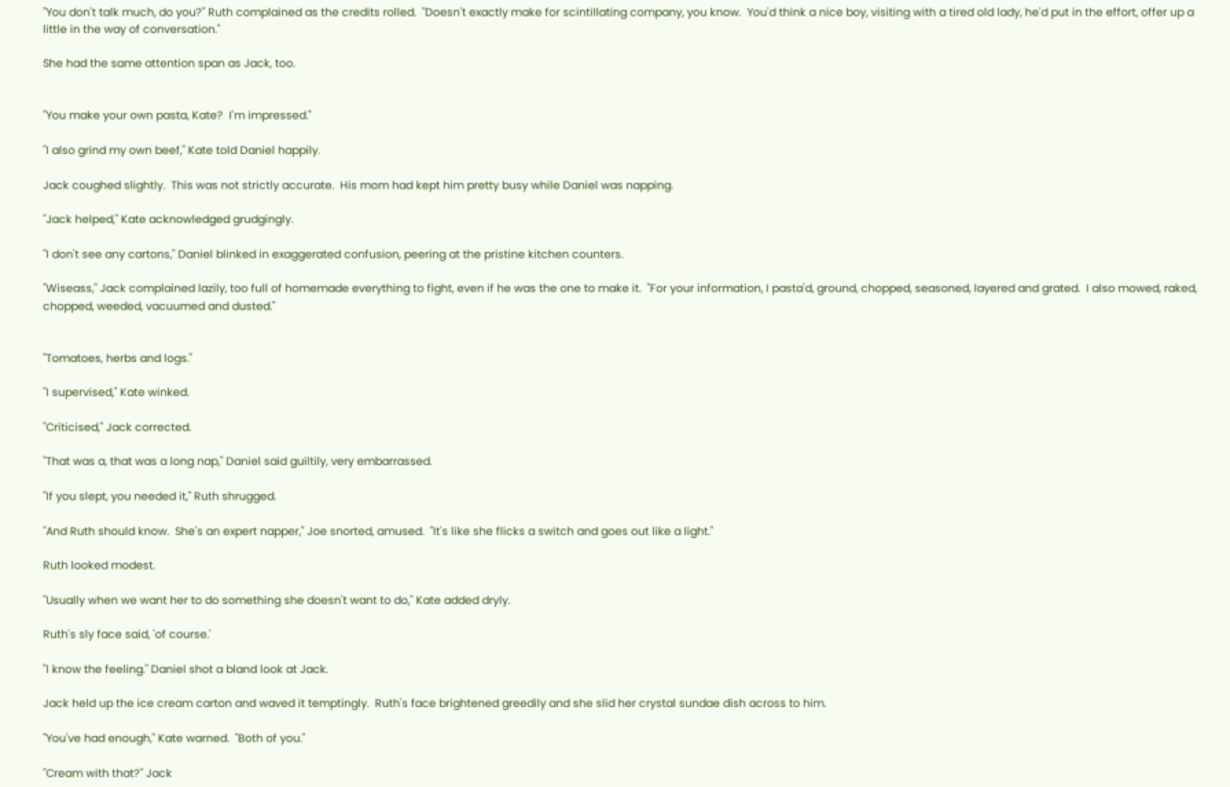"You don't talk much, do you?" Ruth complained as the credits rolled.  "Doesn't exactly make for scintillating company, you know.  You'd think a nice boy, visiting with a tired old lady, he'd put in the effort, offer up a little in the way of conversation."

She had the same attention span as Jack, too.


"You make your own pasta, Kate?  I'm impressed."

"I also grind my own beef," Kate told Daniel happily.

Jack coughed slightly.  This was not strictly accurate.  His mom had kept him pretty busy while Daniel was napping.

"Jack helped," Kate acknowledged grudgingly.

"I don't see any cartons," Daniel blinked in exaggerated confusion, peering at the pristine kitchen counters.

"Wiseass," Jack complained lazily, too full of homemade everything to fight, even if he was the one to make it.  "For your information, I pasta'd, ground, chopped, seasoned, layered and grated.  I also mowed, raked, chopped, weeded, vacuumed and dusted."


"Tomatoes, herbs and logs."

"I supervised," Kate winked.

"Criticised," Jack corrected.

"That was a, that was a long nap," Daniel said guiltily, very embarrassed.

"If you slept, you needed it," Ruth shrugged.

"And Ruth should know.  She's an expert napper," Joe snorted, amused.  "It's like she flicks a switch and goes out like a light."

Ruth looked modest.

"Usually when we want her to do something she doesn't want to do," Kate added dryly.

Ruth's sly face said, 'of course.'

"I know the feeling." Daniel shot a bland look at Jack.

Jack held up the ice cream carton and waved it temptingly.  Ruth's face brightened greedily and she slid her crystal sundae dish across to him.

"You've had enough," Kate warned.  "Both of you."

"Cream with that?" Jack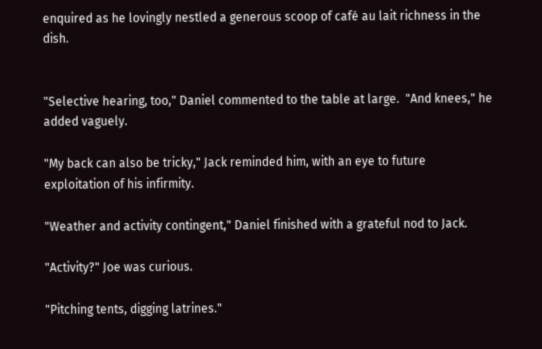enquired as he lovingly nestled a generous scoop of café au lait richness in the dish.


"Selective hearing, too," Daniel commented to the table at large.  "And knees," he added vaguely.

"My back can also be tricky," Jack reminded him, with an eye to future exploitation of his infirmity.

"Weather and activity contingent," Daniel finished with a grateful nod to Jack.

"Activity?" Joe was curious.

"Pitching tents, digging latrines."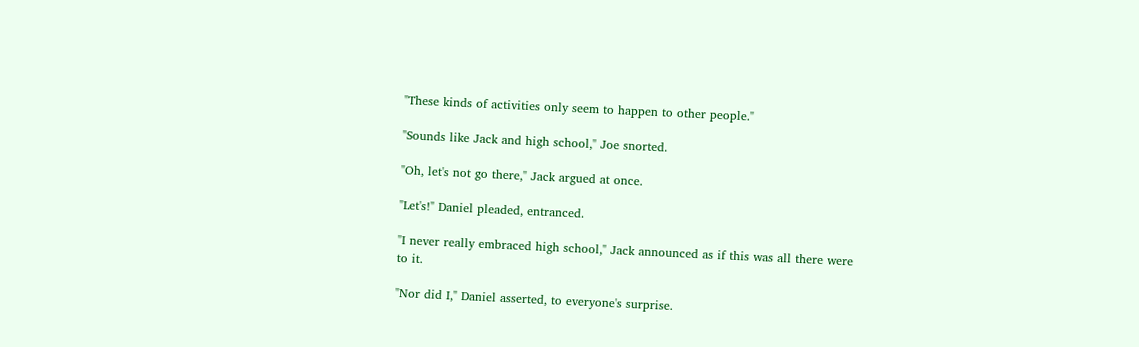"These kinds of activities only seem to happen to other people."

"Sounds like Jack and high school," Joe snorted.

"Oh, let's not go there," Jack argued at once.

"Let's!" Daniel pleaded, entranced.

"I never really embraced high school," Jack announced as if this was all there were to it.

"Nor did I," Daniel asserted, to everyone's surprise.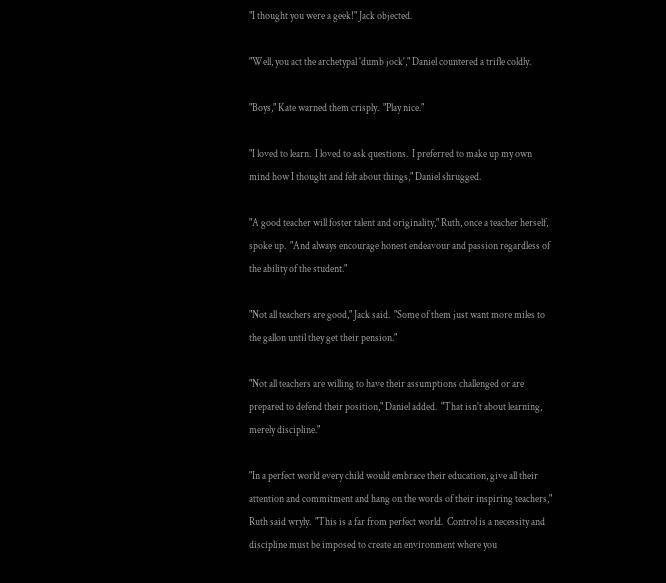"I thought you were a geek!" Jack objected.

"Well, you act the archetypal 'dumb jock'," Daniel countered a trifle coldly.

"Boys," Kate warned them crisply.  "Play nice."

"I loved to learn.  I loved to ask questions.  I preferred to make up my own mind how I thought and felt about things," Daniel shrugged.

"A good teacher will foster talent and originality," Ruth, once a teacher herself, spoke up.  "And always encourage honest endeavour and passion regardless of the ability of the student."

"Not all teachers are good," Jack said.  "Some of them just want more miles to the gallon until they get their pension."

"Not all teachers are willing to have their assumptions challenged or are prepared to defend their position," Daniel added.  "That isn't about learning, merely discipline."

"In a perfect world every child would embrace their education, give all their attention and commitment and hang on the words of their inspiring teachers," Ruth said wryly.  "This is a far from perfect world.  Control is a necessity and discipline must be imposed to create an environment where you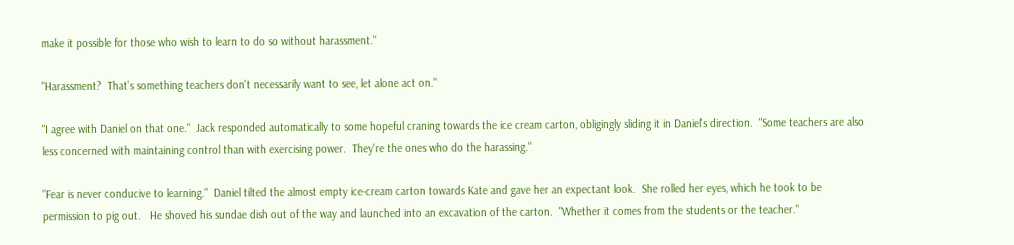make it possible for those who wish to learn to do so without harassment."

"Harassment?  That’s something teachers don't necessarily want to see, let alone act on."

"I agree with Daniel on that one."  Jack responded automatically to some hopeful craning towards the ice cream carton, obligingly sliding it in Daniel's direction.  "Some teachers are also less concerned with maintaining control than with exercising power.  They're the ones who do the harassing."

"Fear is never conducive to learning."  Daniel tilted the almost empty ice-cream carton towards Kate and gave her an expectant look.  She rolled her eyes, which he took to be permission to pig out.   He shoved his sundae dish out of the way and launched into an excavation of the carton.  "Whether it comes from the students or the teacher."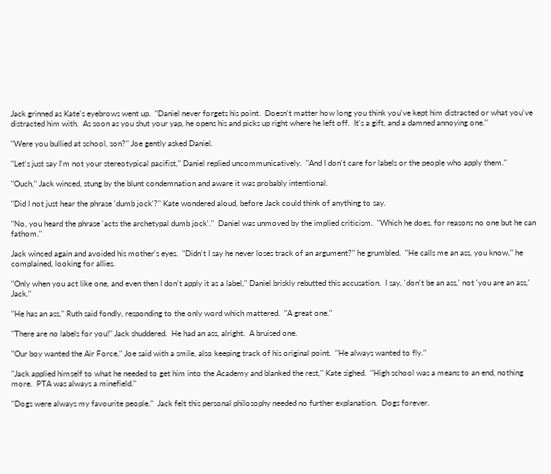Jack grinned as Kate's eyebrows went up.  "Daniel never forgets his point.  Doesn't matter how long you think you've kept him distracted or what you've distracted him with.  As soon as you shut your yap, he opens his and picks up right where he left off.  It's a gift, and a damned annoying one."

"Were you bullied at school, son?" Joe gently asked Daniel.

"Let's just say I'm not your stereotypical pacifist," Daniel replied uncommunicatively.  "And I don't care for labels or the people who apply them."

"Ouch," Jack winced, stung by the blunt condemnation and aware it was probably intentional.

"Did I not just hear the phrase 'dumb jock'?" Kate wondered aloud, before Jack could think of anything to say.

"No, you heard the phrase 'acts the archetypal dumb jock'."  Daniel was unmoved by the implied criticism.  "Which he does, for reasons no one but he can fathom."

Jack winced again and avoided his mother's eyes.  "Didn't I say he never loses track of an argument?" he grumbled.  "He calls me an ass, you know," he complained, looking for allies.

"Only when you act like one, and even then I don't apply it as a label," Daniel briskly rebutted this accusation.  I say, 'don't be an ass,' not 'you are an ass,' Jack."

"He has an ass," Ruth said fondly, responding to the only word which mattered.  "A great one."

"There are no labels for you!" Jack shuddered.  He had an ass, alright.  A bruised one.

"Our boy wanted the Air Force," Joe said with a smile, also keeping track of his original point.  "He always wanted to fly."

"Jack applied himself to what he needed to get him into the Academy and blanked the rest," Kate sighed.  "High school was a means to an end, nothing more.  PTA was always a minefield."

"Dogs were always my favourite people."  Jack felt this personal philosophy needed no further explanation.  Dogs forever.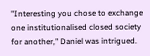"Interesting you chose to exchange one institutionalised closed society for another," Daniel was intrigued.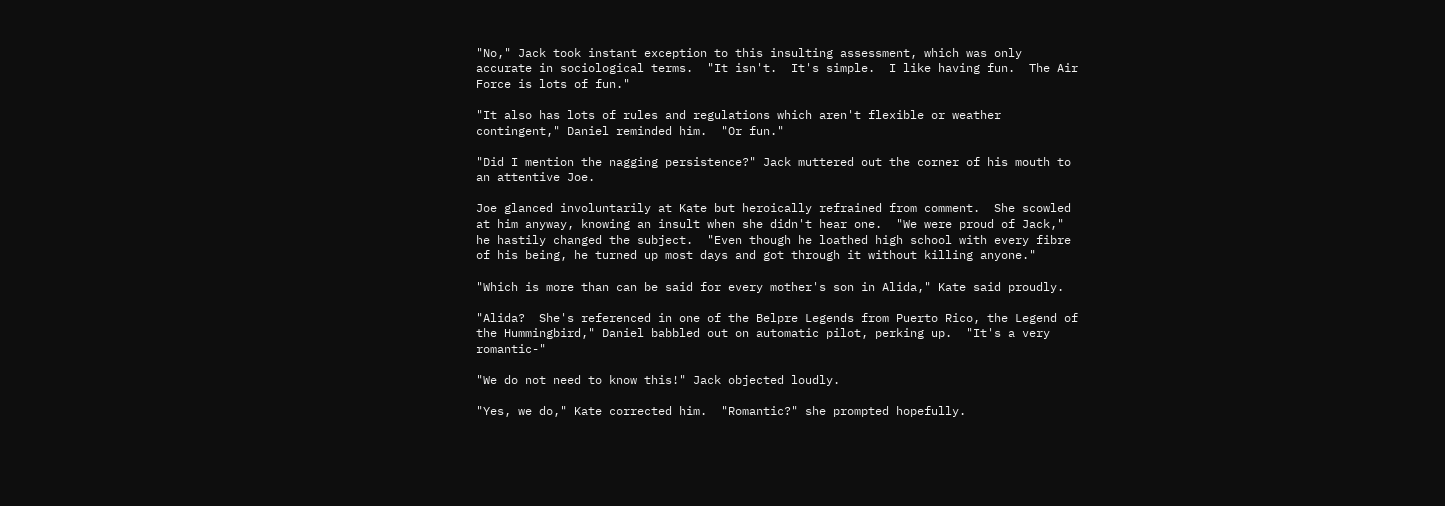"No," Jack took instant exception to this insulting assessment, which was only accurate in sociological terms.  "It isn't.  It's simple.  I like having fun.  The Air Force is lots of fun."

"It also has lots of rules and regulations which aren't flexible or weather contingent," Daniel reminded him.  "Or fun."

"Did I mention the nagging persistence?" Jack muttered out the corner of his mouth to an attentive Joe.

Joe glanced involuntarily at Kate but heroically refrained from comment.  She scowled at him anyway, knowing an insult when she didn't hear one.  "We were proud of Jack," he hastily changed the subject.  "Even though he loathed high school with every fibre of his being, he turned up most days and got through it without killing anyone."

"Which is more than can be said for every mother's son in Alida," Kate said proudly.

"Alida?  She's referenced in one of the Belpre Legends from Puerto Rico, the Legend of the Hummingbird," Daniel babbled out on automatic pilot, perking up.  "It's a very romantic-"

"We do not need to know this!" Jack objected loudly.

"Yes, we do," Kate corrected him.  "Romantic?" she prompted hopefully.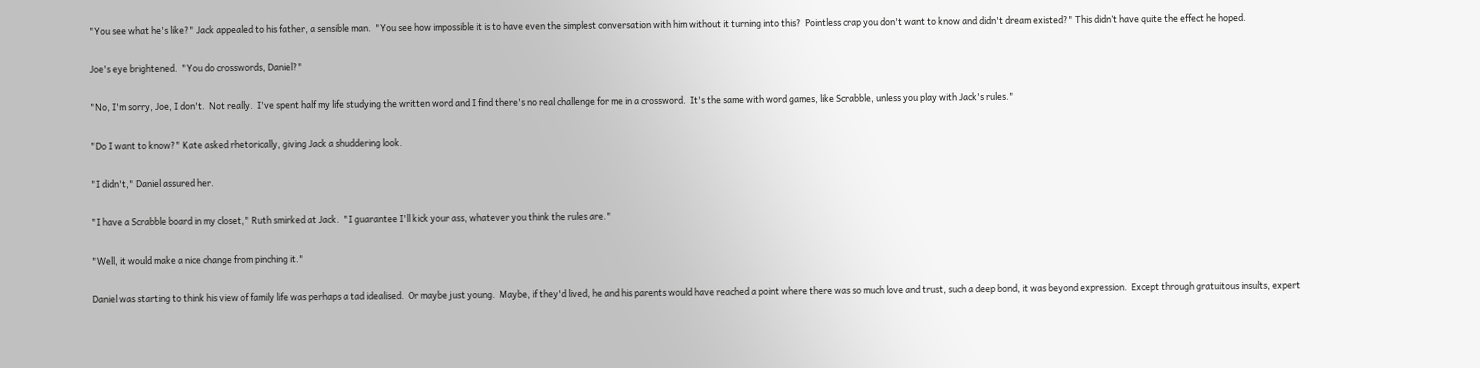"You see what he's like?" Jack appealed to his father, a sensible man.  "You see how impossible it is to have even the simplest conversation with him without it turning into this?  Pointless crap you don't want to know and didn't dream existed?" This didn’t have quite the effect he hoped.

Joe's eye brightened.  "You do crosswords, Daniel?"

"No, I'm sorry, Joe, I don't.  Not really.  I've spent half my life studying the written word and I find there's no real challenge for me in a crossword.  It's the same with word games, like Scrabble, unless you play with Jack's rules."

"Do I want to know?" Kate asked rhetorically, giving Jack a shuddering look.

"I didn't," Daniel assured her.

"I have a Scrabble board in my closet," Ruth smirked at Jack.  "I guarantee I'll kick your ass, whatever you think the rules are."

"Well, it would make a nice change from pinching it."

Daniel was starting to think his view of family life was perhaps a tad idealised.  Or maybe just young.  Maybe, if they'd lived, he and his parents would have reached a point where there was so much love and trust, such a deep bond, it was beyond expression.  Except through gratuitous insults, expert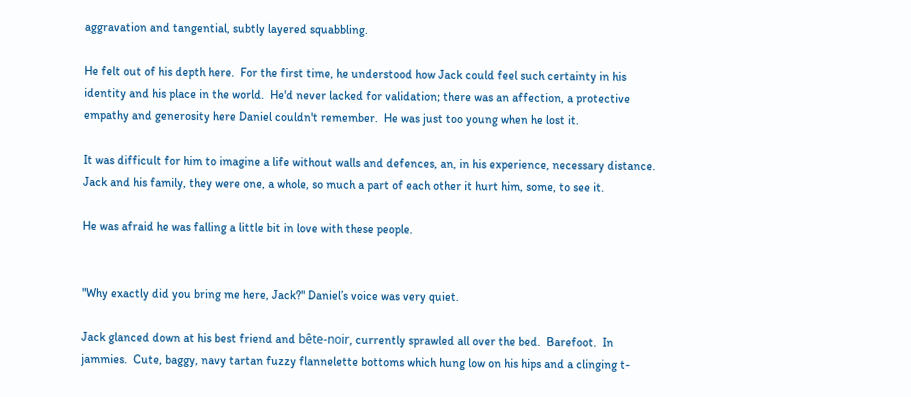aggravation and tangential, subtly layered squabbling.

He felt out of his depth here.  For the first time, he understood how Jack could feel such certainty in his identity and his place in the world.  He'd never lacked for validation; there was an affection, a protective empathy and generosity here Daniel couldn't remember.  He was just too young when he lost it.

It was difficult for him to imagine a life without walls and defences, an, in his experience, necessary distance.  Jack and his family, they were one, a whole, so much a part of each other it hurt him, some, to see it.

He was afraid he was falling a little bit in love with these people.


"Why exactly did you bring me here, Jack?" Daniel’s voice was very quiet.

Jack glanced down at his best friend and bête-noir, currently sprawled all over the bed.  Barefoot.  In jammies.  Cute, baggy, navy tartan fuzzy flannelette bottoms which hung low on his hips and a clinging t-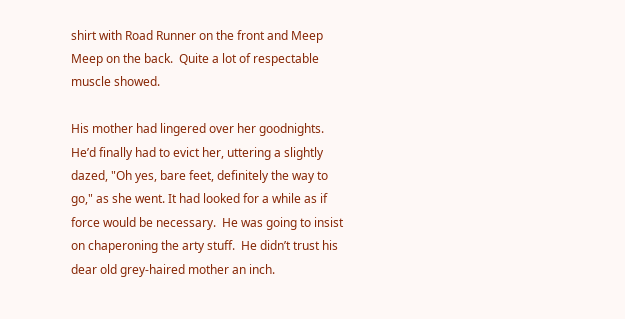shirt with Road Runner on the front and Meep Meep on the back.  Quite a lot of respectable muscle showed.

His mother had lingered over her goodnights.  He’d finally had to evict her, uttering a slightly dazed, "Oh yes, bare feet, definitely the way to go," as she went. It had looked for a while as if force would be necessary.  He was going to insist on chaperoning the arty stuff.  He didn’t trust his dear old grey-haired mother an inch.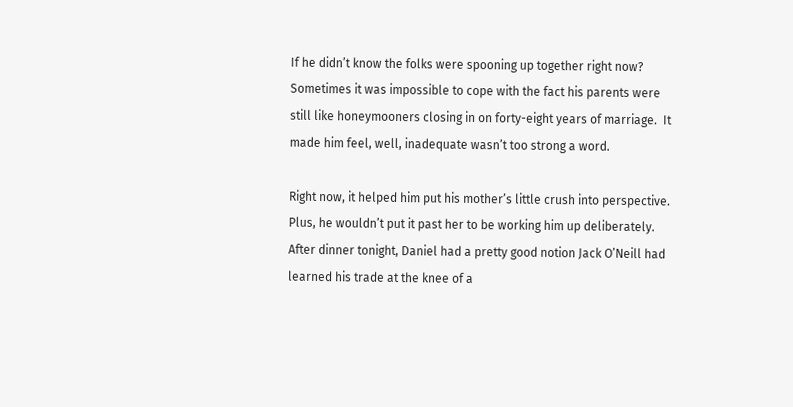If he didn’t know the folks were spooning up together right now?  Sometimes it was impossible to cope with the fact his parents were still like honeymooners closing in on forty-eight years of marriage.  It made him feel, well, inadequate wasn’t too strong a word.

Right now, it helped him put his mother’s little crush into perspective.  Plus, he wouldn’t put it past her to be working him up deliberately.  After dinner tonight, Daniel had a pretty good notion Jack O’Neill had learned his trade at the knee of a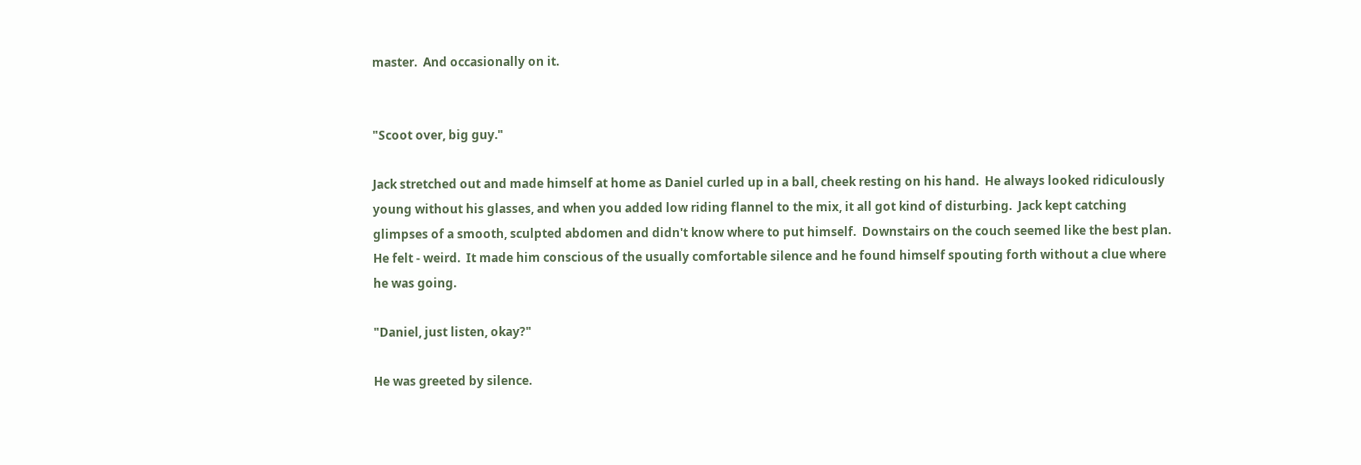master.  And occasionally on it.


"Scoot over, big guy."

Jack stretched out and made himself at home as Daniel curled up in a ball, cheek resting on his hand.  He always looked ridiculously young without his glasses, and when you added low riding flannel to the mix, it all got kind of disturbing.  Jack kept catching glimpses of a smooth, sculpted abdomen and didn't know where to put himself.  Downstairs on the couch seemed like the best plan.  He felt - weird.  It made him conscious of the usually comfortable silence and he found himself spouting forth without a clue where he was going.

"Daniel, just listen, okay?"

He was greeted by silence.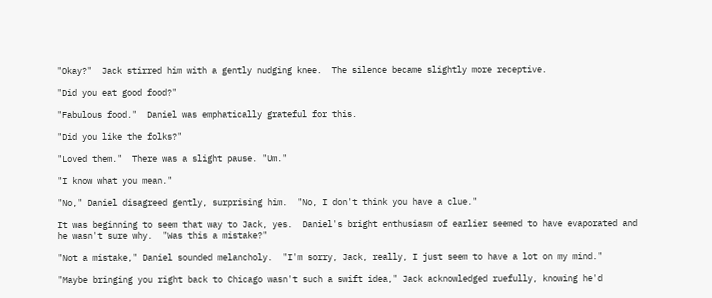"Okay?"  Jack stirred him with a gently nudging knee.  The silence became slightly more receptive.

"Did you eat good food?"

"Fabulous food."  Daniel was emphatically grateful for this.

"Did you like the folks?"

"Loved them."  There was a slight pause. "Um."

"I know what you mean."

"No," Daniel disagreed gently, surprising him.  "No, I don't think you have a clue."

It was beginning to seem that way to Jack, yes.  Daniel's bright enthusiasm of earlier seemed to have evaporated and he wasn't sure why.  "Was this a mistake?"

"Not a mistake," Daniel sounded melancholy.  "I'm sorry, Jack, really, I just seem to have a lot on my mind."

"Maybe bringing you right back to Chicago wasn't such a swift idea," Jack acknowledged ruefully, knowing he'd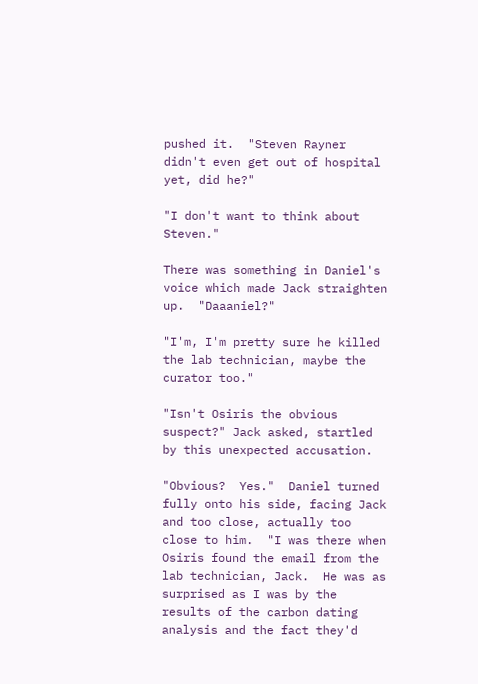pushed it.  "Steven Rayner didn't even get out of hospital yet, did he?"

"I don't want to think about Steven."

There was something in Daniel's voice which made Jack straighten up.  "Daaaniel?"

"I'm, I'm pretty sure he killed the lab technician, maybe the curator too."

"Isn't Osiris the obvious suspect?" Jack asked, startled by this unexpected accusation.

"Obvious?  Yes."  Daniel turned fully onto his side, facing Jack and too close, actually too close to him.  "I was there when Osiris found the email from the lab technician, Jack.  He was as surprised as I was by the results of the carbon dating analysis and the fact they'd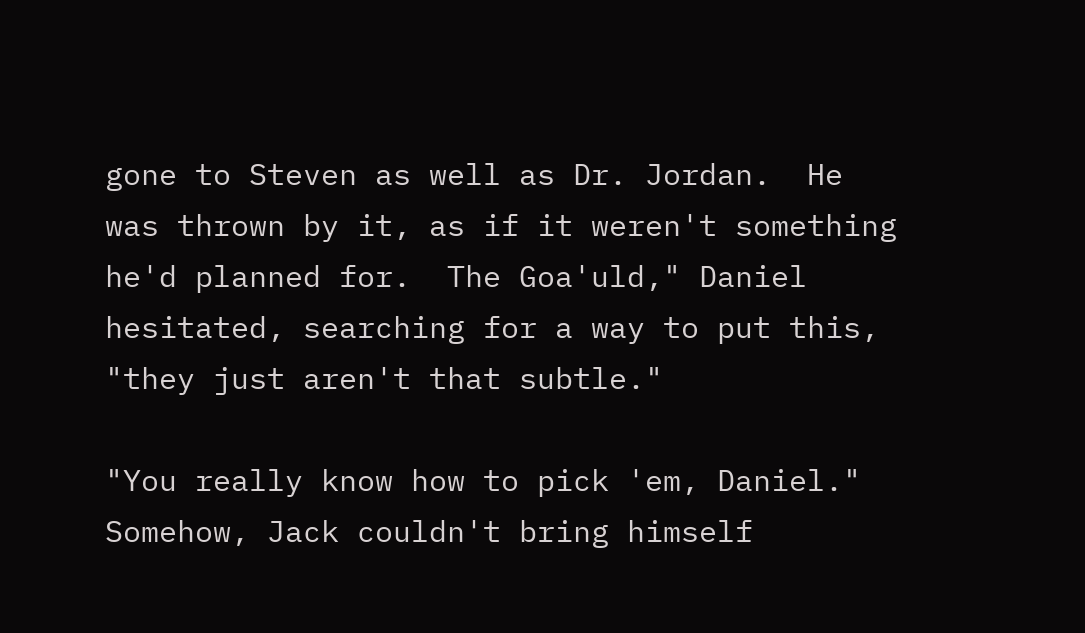gone to Steven as well as Dr. Jordan.  He was thrown by it, as if it weren't something he'd planned for.  The Goa'uld," Daniel hesitated, searching for a way to put this, "they just aren't that subtle."

"You really know how to pick 'em, Daniel."  Somehow, Jack couldn't bring himself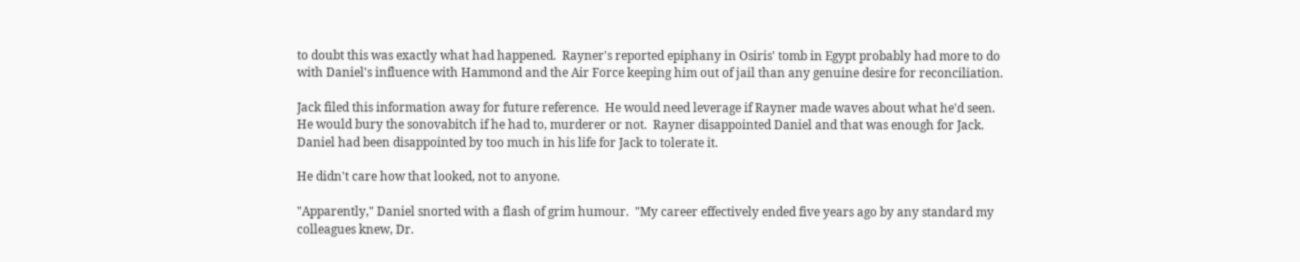to doubt this was exactly what had happened.  Rayner's reported epiphany in Osiris' tomb in Egypt probably had more to do with Daniel's influence with Hammond and the Air Force keeping him out of jail than any genuine desire for reconciliation.

Jack filed this information away for future reference.  He would need leverage if Rayner made waves about what he'd seen.  He would bury the sonovabitch if he had to, murderer or not.  Rayner disappointed Daniel and that was enough for Jack.  Daniel had been disappointed by too much in his life for Jack to tolerate it.

He didn't care how that looked, not to anyone.

"Apparently," Daniel snorted with a flash of grim humour.  "My career effectively ended five years ago by any standard my colleagues knew, Dr.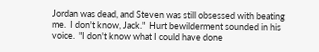Jordan was dead, and Steven was still obsessed with beating me.  I don't know, Jack."  Hurt bewilderment sounded in his voice.  "I don't know what I could have done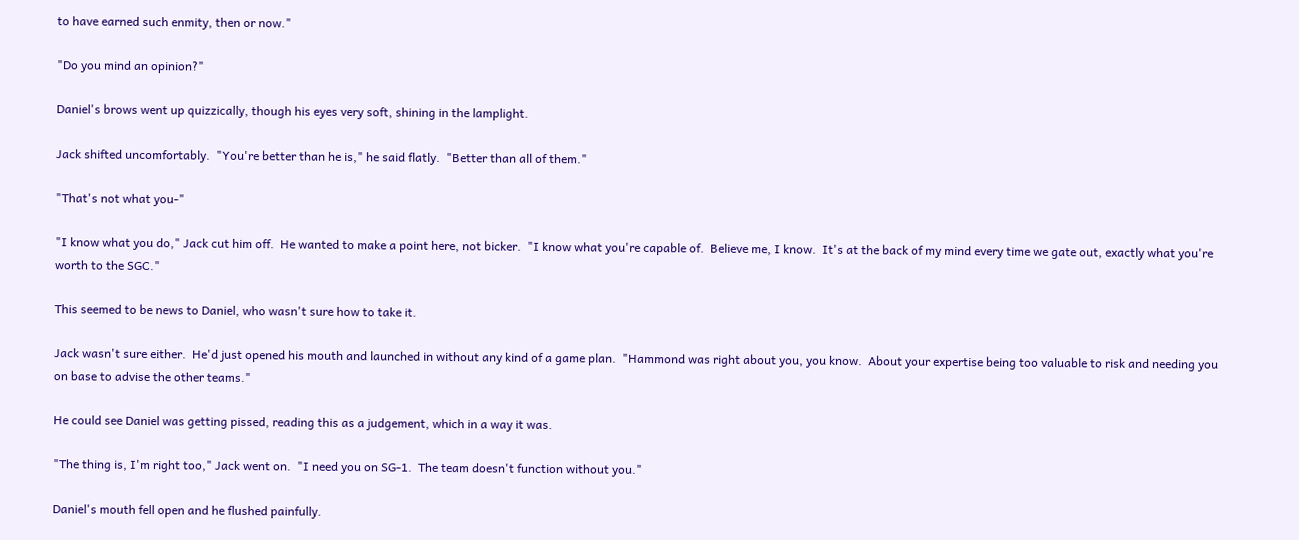to have earned such enmity, then or now."

"Do you mind an opinion?"

Daniel's brows went up quizzically, though his eyes very soft, shining in the lamplight.

Jack shifted uncomfortably.  "You're better than he is," he said flatly.  "Better than all of them."

"That's not what you-"

"I know what you do," Jack cut him off.  He wanted to make a point here, not bicker.  "I know what you're capable of.  Believe me, I know.  It's at the back of my mind every time we gate out, exactly what you're worth to the SGC."

This seemed to be news to Daniel, who wasn't sure how to take it.

Jack wasn't sure either.  He'd just opened his mouth and launched in without any kind of a game plan.  "Hammond was right about you, you know.  About your expertise being too valuable to risk and needing you on base to advise the other teams."

He could see Daniel was getting pissed, reading this as a judgement, which in a way it was.

"The thing is, I'm right too," Jack went on.  "I need you on SG-1.  The team doesn't function without you."

Daniel's mouth fell open and he flushed painfully.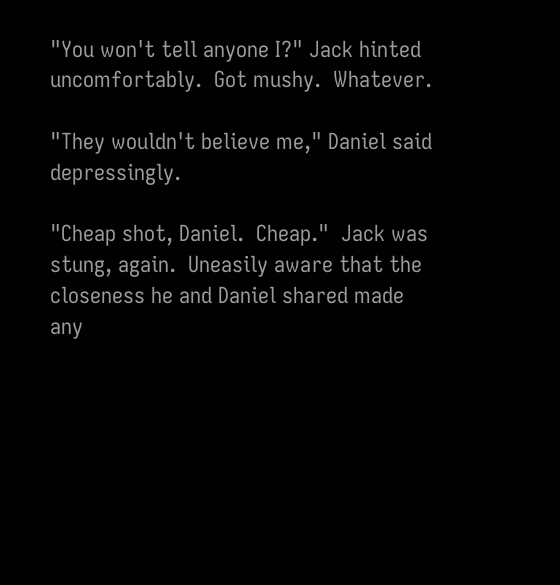"You won't tell anyone I?" Jack hinted uncomfortably.  Got mushy.  Whatever.

"They wouldn't believe me," Daniel said depressingly.

"Cheap shot, Daniel.  Cheap."  Jack was stung, again.  Uneasily aware that the closeness he and Daniel shared made any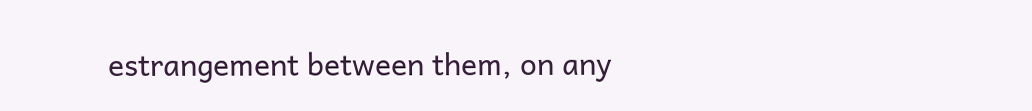estrangement between them, on any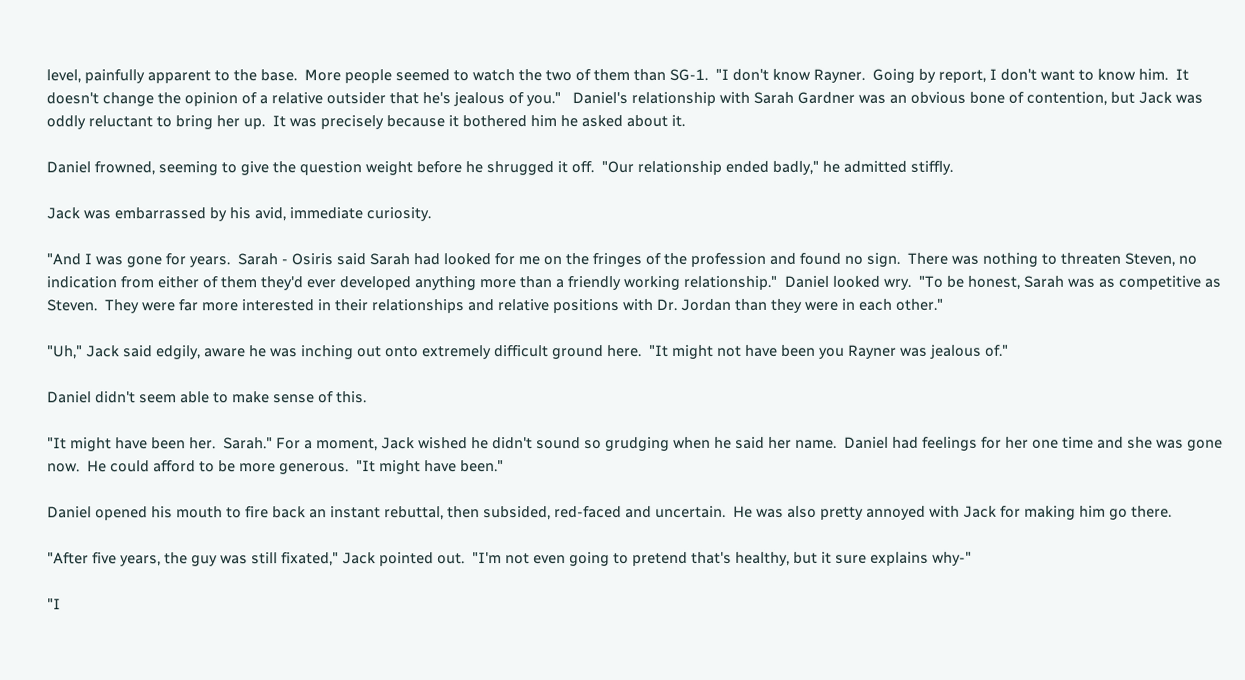level, painfully apparent to the base.  More people seemed to watch the two of them than SG-1.  "I don't know Rayner.  Going by report, I don't want to know him.  It doesn't change the opinion of a relative outsider that he's jealous of you."   Daniel's relationship with Sarah Gardner was an obvious bone of contention, but Jack was oddly reluctant to bring her up.  It was precisely because it bothered him he asked about it.

Daniel frowned, seeming to give the question weight before he shrugged it off.  "Our relationship ended badly," he admitted stiffly.

Jack was embarrassed by his avid, immediate curiosity.

"And I was gone for years.  Sarah - Osiris said Sarah had looked for me on the fringes of the profession and found no sign.  There was nothing to threaten Steven, no indication from either of them they'd ever developed anything more than a friendly working relationship."  Daniel looked wry.  "To be honest, Sarah was as competitive as Steven.  They were far more interested in their relationships and relative positions with Dr. Jordan than they were in each other."

"Uh," Jack said edgily, aware he was inching out onto extremely difficult ground here.  "It might not have been you Rayner was jealous of."

Daniel didn't seem able to make sense of this.

"It might have been her.  Sarah." For a moment, Jack wished he didn't sound so grudging when he said her name.  Daniel had feelings for her one time and she was gone now.  He could afford to be more generous.  "It might have been."

Daniel opened his mouth to fire back an instant rebuttal, then subsided, red-faced and uncertain.  He was also pretty annoyed with Jack for making him go there.

"After five years, the guy was still fixated," Jack pointed out.  "I'm not even going to pretend that's healthy, but it sure explains why-"

"I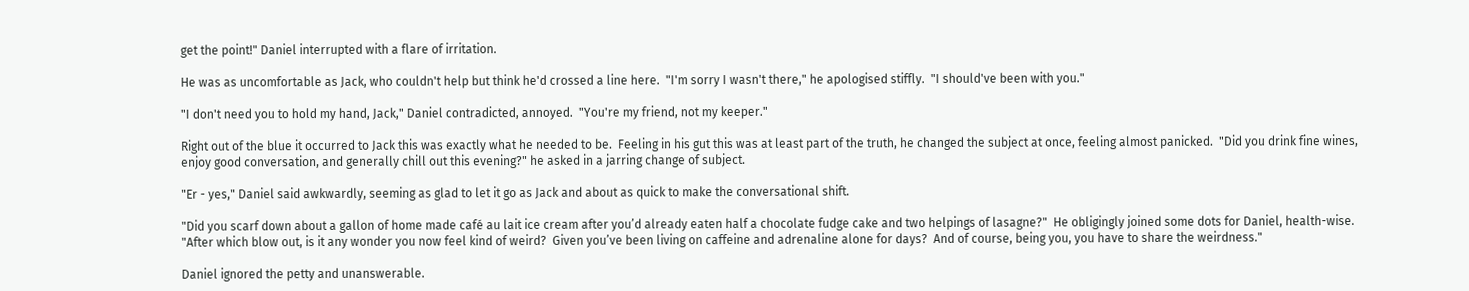get the point!" Daniel interrupted with a flare of irritation.

He was as uncomfortable as Jack, who couldn't help but think he'd crossed a line here.  "I'm sorry I wasn't there," he apologised stiffly.  "I should've been with you."

"I don't need you to hold my hand, Jack," Daniel contradicted, annoyed.  "You're my friend, not my keeper."

Right out of the blue it occurred to Jack this was exactly what he needed to be.  Feeling in his gut this was at least part of the truth, he changed the subject at once, feeling almost panicked.  "Did you drink fine wines, enjoy good conversation, and generally chill out this evening?" he asked in a jarring change of subject.

"Er - yes," Daniel said awkwardly, seeming as glad to let it go as Jack and about as quick to make the conversational shift.

"Did you scarf down about a gallon of home made café au lait ice cream after you’d already eaten half a chocolate fudge cake and two helpings of lasagne?"  He obligingly joined some dots for Daniel, health-wise.  "After which blow out, is it any wonder you now feel kind of weird?  Given you’ve been living on caffeine and adrenaline alone for days?  And of course, being you, you have to share the weirdness."

Daniel ignored the petty and unanswerable.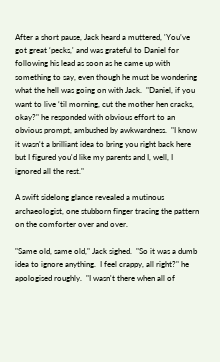After a short pause, Jack heard a muttered, 'You’ve got great ‘pecks,' and was grateful to Daniel for following his lead as soon as he came up with something to say, even though he must be wondering what the hell was going on with Jack.  "Daniel, if you want to live ‘til morning, cut the mother hen cracks, okay?" he responded with obvious effort to an obvious prompt, ambushed by awkwardness.  "I know it wasn't a brilliant idea to bring you right back here but I figured you'd like my parents and I, well, I ignored all the rest."

A swift sidelong glance revealed a mutinous archaeologist, one stubborn finger tracing the pattern on the comforter over and over.

"Same old, same old," Jack sighed.  "So it was a dumb idea to ignore anything.  I feel crappy, all right?" he apologised roughly.  "I wasn't there when all of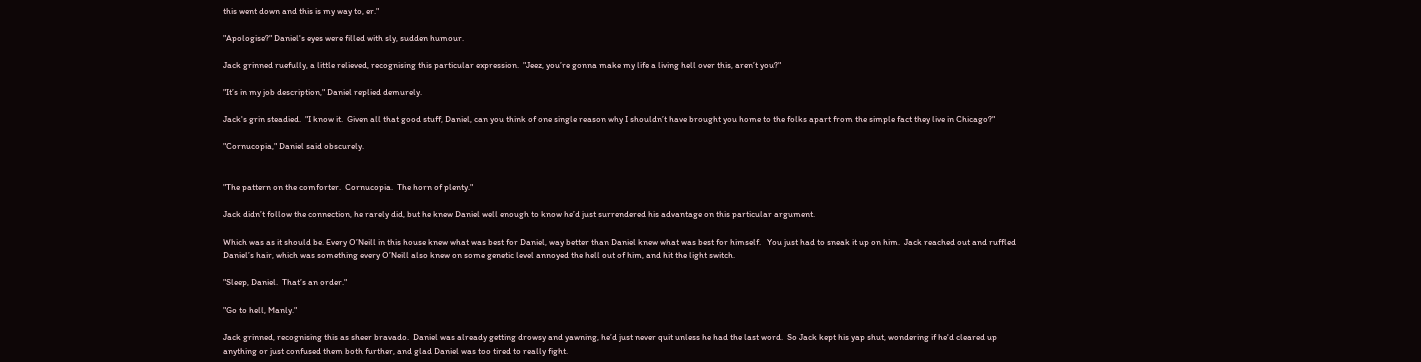this went down and this is my way to, er."

"Apologise?" Daniel's eyes were filled with sly, sudden humour.

Jack grinned ruefully, a little relieved, recognising this particular expression.  "Jeez, you’re gonna make my life a living hell over this, aren’t you?"

"It’s in my job description," Daniel replied demurely.

Jack's grin steadied.  "I know it.  Given all that good stuff, Daniel, can you think of one single reason why I shouldn’t have brought you home to the folks apart from the simple fact they live in Chicago?"

"Cornucopia," Daniel said obscurely.


"The pattern on the comforter.  Cornucopia.  The horn of plenty."

Jack didn’t follow the connection, he rarely did, but he knew Daniel well enough to know he’d just surrendered his advantage on this particular argument.

Which was as it should be. Every O’Neill in this house knew what was best for Daniel, way better than Daniel knew what was best for himself.   You just had to sneak it up on him.  Jack reached out and ruffled Daniel’s hair, which was something every O’Neill also knew on some genetic level annoyed the hell out of him, and hit the light switch.

"Sleep, Daniel.  That’s an order."

"Go to hell, Manly."

Jack grinned, recognising this as sheer bravado.  Daniel was already getting drowsy and yawning, he’d just never quit unless he had the last word.  So Jack kept his yap shut, wondering if he'd cleared up anything or just confused them both further, and glad Daniel was too tired to really fight.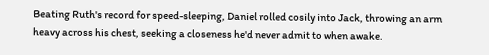Beating Ruth's record for speed-sleeping, Daniel rolled cosily into Jack, throwing an arm heavy across his chest, seeking a closeness he'd never admit to when awake.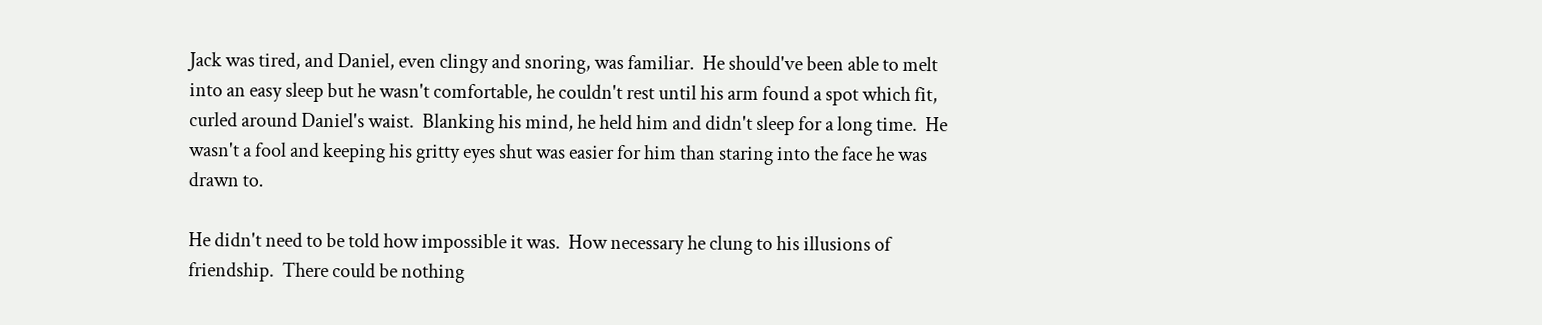Jack was tired, and Daniel, even clingy and snoring, was familiar.  He should've been able to melt into an easy sleep but he wasn't comfortable, he couldn't rest until his arm found a spot which fit, curled around Daniel's waist.  Blanking his mind, he held him and didn't sleep for a long time.  He wasn't a fool and keeping his gritty eyes shut was easier for him than staring into the face he was drawn to.

He didn't need to be told how impossible it was.  How necessary he clung to his illusions of friendship.  There could be nothing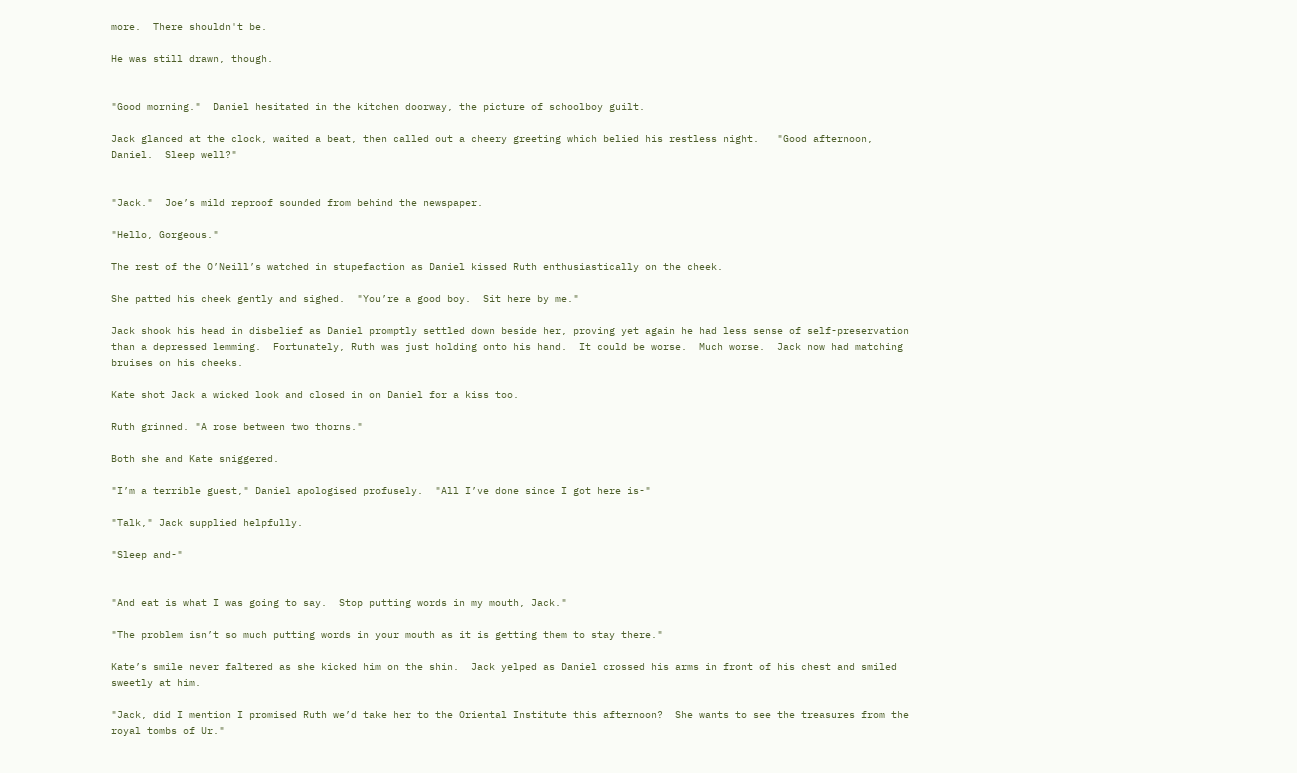more.  There shouldn't be.

He was still drawn, though.


"Good morning."  Daniel hesitated in the kitchen doorway, the picture of schoolboy guilt.

Jack glanced at the clock, waited a beat, then called out a cheery greeting which belied his restless night.   "Good afternoon, Daniel.  Sleep well?"


"Jack."  Joe’s mild reproof sounded from behind the newspaper.

"Hello, Gorgeous."

The rest of the O’Neill’s watched in stupefaction as Daniel kissed Ruth enthusiastically on the cheek.

She patted his cheek gently and sighed.  "You’re a good boy.  Sit here by me."

Jack shook his head in disbelief as Daniel promptly settled down beside her, proving yet again he had less sense of self-preservation than a depressed lemming.  Fortunately, Ruth was just holding onto his hand.  It could be worse.  Much worse.  Jack now had matching bruises on his cheeks.

Kate shot Jack a wicked look and closed in on Daniel for a kiss too.

Ruth grinned. "A rose between two thorns."

Both she and Kate sniggered.

"I’m a terrible guest," Daniel apologised profusely.  "All I’ve done since I got here is-"

"Talk," Jack supplied helpfully.

"Sleep and-"


"And eat is what I was going to say.  Stop putting words in my mouth, Jack."

"The problem isn’t so much putting words in your mouth as it is getting them to stay there."

Kate’s smile never faltered as she kicked him on the shin.  Jack yelped as Daniel crossed his arms in front of his chest and smiled sweetly at him.

"Jack, did I mention I promised Ruth we’d take her to the Oriental Institute this afternoon?  She wants to see the treasures from the royal tombs of Ur."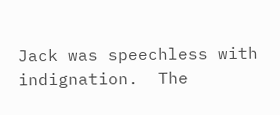Jack was speechless with indignation.  The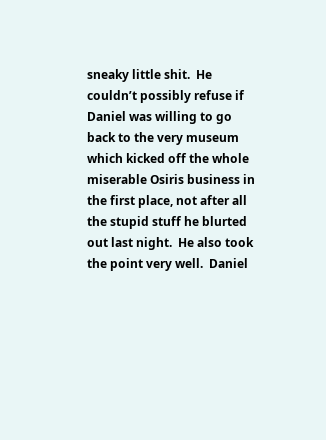sneaky little shit.  He couldn’t possibly refuse if Daniel was willing to go back to the very museum which kicked off the whole miserable Osiris business in the first place, not after all the stupid stuff he blurted out last night.  He also took the point very well.  Daniel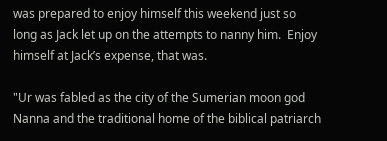was prepared to enjoy himself this weekend just so long as Jack let up on the attempts to nanny him.  Enjoy himself at Jack’s expense, that was.

"Ur was fabled as the city of the Sumerian moon god Nanna and the traditional home of the biblical patriarch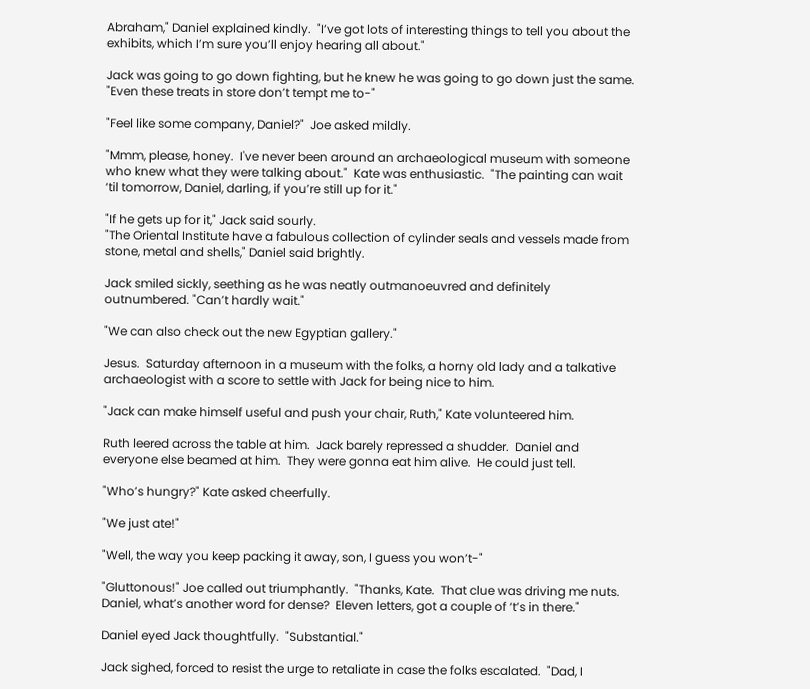Abraham," Daniel explained kindly.  "I’ve got lots of interesting things to tell you about the exhibits, which I’m sure you’ll enjoy hearing all about."

Jack was going to go down fighting, but he knew he was going to go down just the same.  "Even these treats in store don’t tempt me to-"

"Feel like some company, Daniel?"  Joe asked mildly.

"Mmm, please, honey.  I've never been around an archaeological museum with someone who knew what they were talking about."  Kate was enthusiastic.  "The painting can wait ‘til tomorrow, Daniel, darling, if you’re still up for it."

"If he gets up for it," Jack said sourly.
"The Oriental Institute have a fabulous collection of cylinder seals and vessels made from stone, metal and shells," Daniel said brightly.

Jack smiled sickly, seething as he was neatly outmanoeuvred and definitely outnumbered. "Can’t hardly wait."

"We can also check out the new Egyptian gallery."

Jesus.  Saturday afternoon in a museum with the folks, a horny old lady and a talkative archaeologist with a score to settle with Jack for being nice to him.

"Jack can make himself useful and push your chair, Ruth," Kate volunteered him.

Ruth leered across the table at him.  Jack barely repressed a shudder.  Daniel and everyone else beamed at him.  They were gonna eat him alive.  He could just tell.

"Who’s hungry?" Kate asked cheerfully.

"We just ate!"

"Well, the way you keep packing it away, son, I guess you won’t-"

"Gluttonous!" Joe called out triumphantly.  "Thanks, Kate.  That clue was driving me nuts.  Daniel, what’s another word for dense?  Eleven letters, got a couple of ‘t’s in there."

Daniel eyed Jack thoughtfully.  "Substantial."

Jack sighed, forced to resist the urge to retaliate in case the folks escalated.  "Dad, I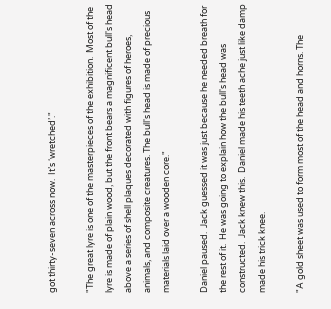got thirty-seven across now.  It’s ‘wretched’."

"The great lyre is one of the masterpieces of the exhibition.  Most of the lyre is made of plain wood, but the front bears a magnificent bull's head above a series of shell plaques decorated with figures of heroes, animals, and composite creatures. The bull's head is made of precious materials laid over a wooden core."

Daniel paused.  Jack guessed it was just because he needed breath for the rest of it.  He was going to explain how the bull's head was constructed.  Jack knew this.  Daniel made his teeth ache just like damp made his trick knee.

"A gold sheet was used to form most of the head and horns. The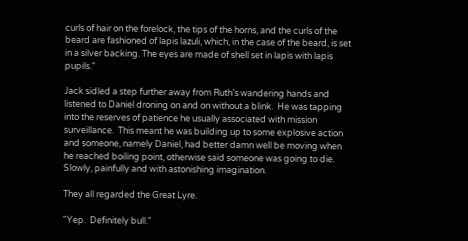curls of hair on the forelock, the tips of the horns, and the curls of the beard are fashioned of lapis lazuli, which, in the case of the beard, is set in a silver backing. The eyes are made of shell set in lapis with lapis pupils."

Jack sidled a step further away from Ruth’s wandering hands and listened to Daniel droning on and on without a blink.  He was tapping into the reserves of patience he usually associated with mission surveillance.  This meant he was building up to some explosive action and someone, namely Daniel, had better damn well be moving when he reached boiling point, otherwise said someone was going to die.  Slowly, painfully and with astonishing imagination.

They all regarded the Great Lyre.

"Yep.  Definitely bull."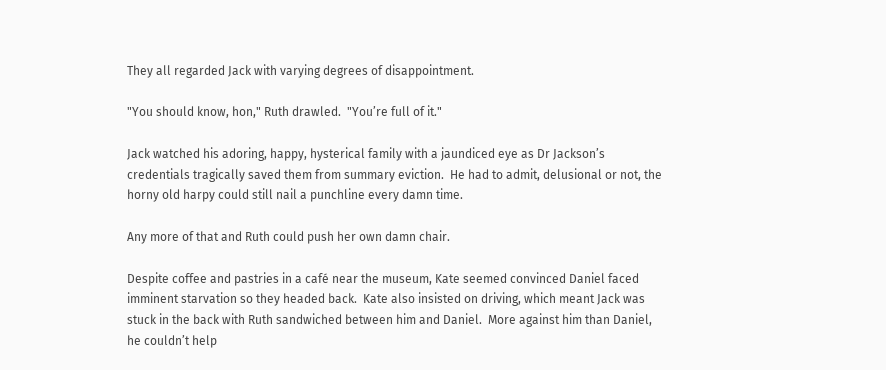They all regarded Jack with varying degrees of disappointment.

"You should know, hon," Ruth drawled.  "You’re full of it."

Jack watched his adoring, happy, hysterical family with a jaundiced eye as Dr Jackson’s credentials tragically saved them from summary eviction.  He had to admit, delusional or not, the horny old harpy could still nail a punchline every damn time.

Any more of that and Ruth could push her own damn chair.

Despite coffee and pastries in a café near the museum, Kate seemed convinced Daniel faced imminent starvation so they headed back.  Kate also insisted on driving, which meant Jack was stuck in the back with Ruth sandwiched between him and Daniel.  More against him than Daniel, he couldn’t help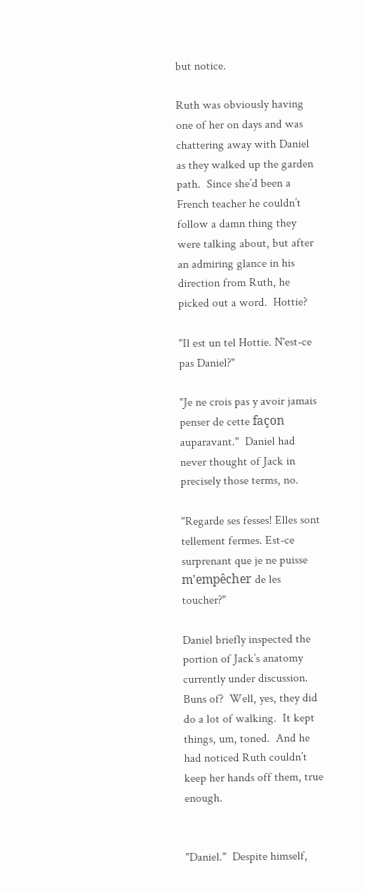but notice.

Ruth was obviously having one of her on days and was chattering away with Daniel as they walked up the garden path.  Since she’d been a French teacher he couldn’t follow a damn thing they were talking about, but after an admiring glance in his direction from Ruth, he picked out a word.  Hottie?

"Il est un tel Hottie. N'est-ce pas Daniel?"

"Je ne crois pas y avoir jamais penser de cette façon auparavant."  Daniel had never thought of Jack in precisely those terms, no.

"Regarde ses fesses! Elles sont tellement fermes. Est-ce surprenant que je ne puisse m'empêcher de les toucher?"

Daniel briefly inspected the portion of Jack’s anatomy currently under discussion.  Buns of?  Well, yes, they did do a lot of walking.  It kept things, um, toned.  And he had noticed Ruth couldn’t keep her hands off them, true enough.


"Daniel."  Despite himself,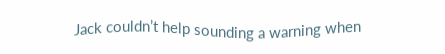Jack couldn’t help sounding a warning when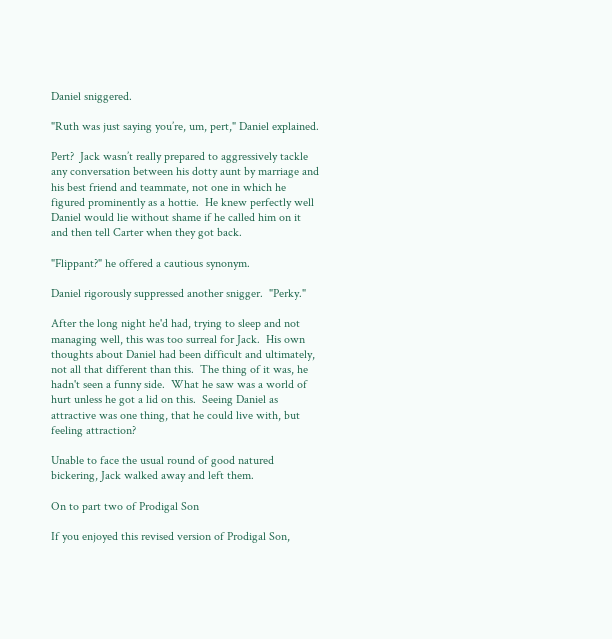Daniel sniggered.

"Ruth was just saying you’re, um, pert," Daniel explained.

Pert?  Jack wasn’t really prepared to aggressively tackle any conversation between his dotty aunt by marriage and his best friend and teammate, not one in which he figured prominently as a hottie.  He knew perfectly well Daniel would lie without shame if he called him on it and then tell Carter when they got back.

"Flippant?" he offered a cautious synonym.

Daniel rigorously suppressed another snigger.  "Perky."

After the long night he'd had, trying to sleep and not managing well, this was too surreal for Jack.  His own thoughts about Daniel had been difficult and ultimately, not all that different than this.  The thing of it was, he hadn't seen a funny side.  What he saw was a world of hurt unless he got a lid on this.  Seeing Daniel as attractive was one thing, that he could live with, but feeling attraction?

Unable to face the usual round of good natured bickering, Jack walked away and left them.

On to part two of Prodigal Son

If you enjoyed this revised version of Prodigal Son,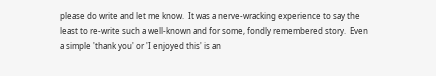please do write and let me know.  It was a nerve-wracking experience to say the least to re-write such a well-known and for some, fondly remembered story.  Even a simple 'thank you' or 'I enjoyed this' is an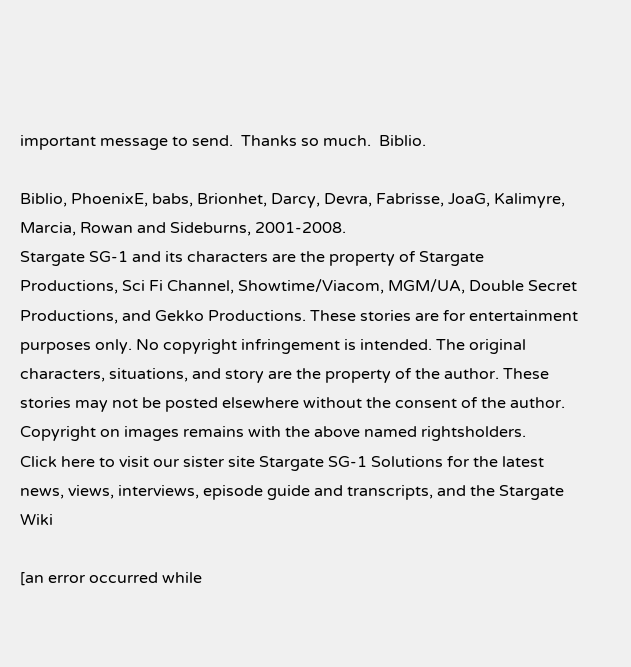important message to send.  Thanks so much.  Biblio.

Biblio, PhoenixE, babs, Brionhet, Darcy, Devra, Fabrisse, JoaG, Kalimyre, Marcia, Rowan and Sideburns, 2001-2008.
Stargate SG-1 and its characters are the property of Stargate Productions, Sci Fi Channel, Showtime/Viacom, MGM/UA, Double Secret Productions, and Gekko Productions. These stories are for entertainment purposes only. No copyright infringement is intended. The original characters, situations, and story are the property of the author. These stories may not be posted elsewhere without the consent of the author. Copyright on images remains with the above named rightsholders.
Click here to visit our sister site Stargate SG-1 Solutions for the latest news, views, interviews, episode guide and transcripts, and the Stargate Wiki

[an error occurred while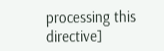processing this directive]